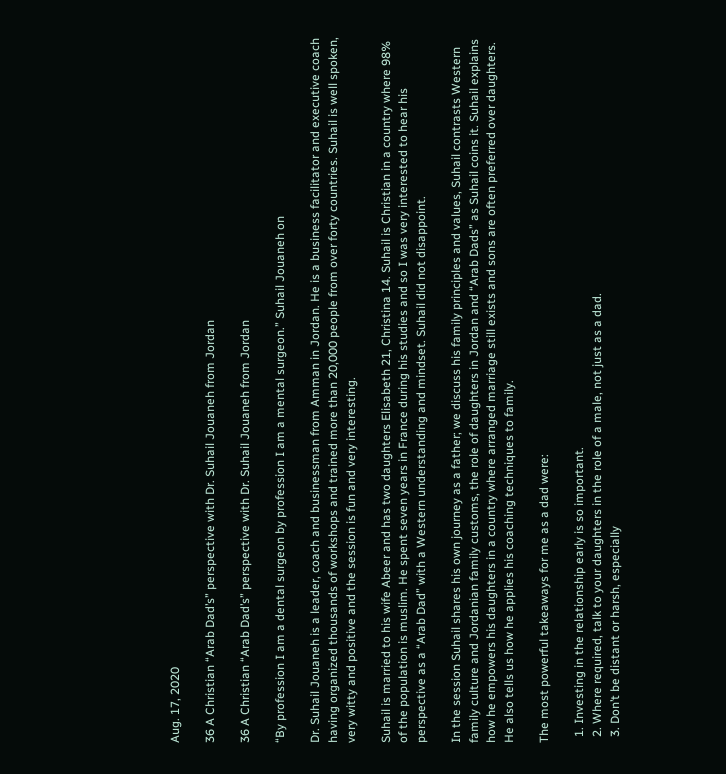Aug. 17, 2020

36 A Christian “Arab Dad’s” perspective with Dr. Suhail Jouaneh from Jordan

36 A Christian “Arab Dad’s” perspective with Dr. Suhail Jouaneh from Jordan

“By profession I am a dental surgeon by profession I am a mental surgeon.” Suhail Jouaneh on

Dr. Suhail Jouaneh is a leader, coach and businessman from Amman in Jordan. He is a business facilitator and executive coach having organized thousands of workshops and trained more than 20,000 people from over forty countries. Suhail is well spoken, very witty and positive and the session is fun and very interesting.

Suhail is married to his wife Abeer and has two daughters Elisabeth 21, Christina 14. Suhail is Christian in a country where 98% of the population is muslim. He spent seven years in France during his studies and so I was very interested to hear his perspective as a “Arab Dad” with a Western understanding and mindset. Suhail did not disappoint.

In the session Suhail shares his own journey as a father; we discuss his family principles and values, Suhail contrasts Western family culture and Jordanian family customs, the role of daughters in Jordan and “Arab Dads” as Suhail coins it. Suhail explains how he empowers his daughters in a country where arranged marriage still exists and sons are often preferred over daughters. He also tells us how he applies his coaching techniques to family.

The most powerful takeaways for me as a dad were:

  1. Investing in the relationship early is so important.
  2. Where required, talk to your daughters in the role of a male, not just as a dad.
  3. Don’t be distant or harsh, especially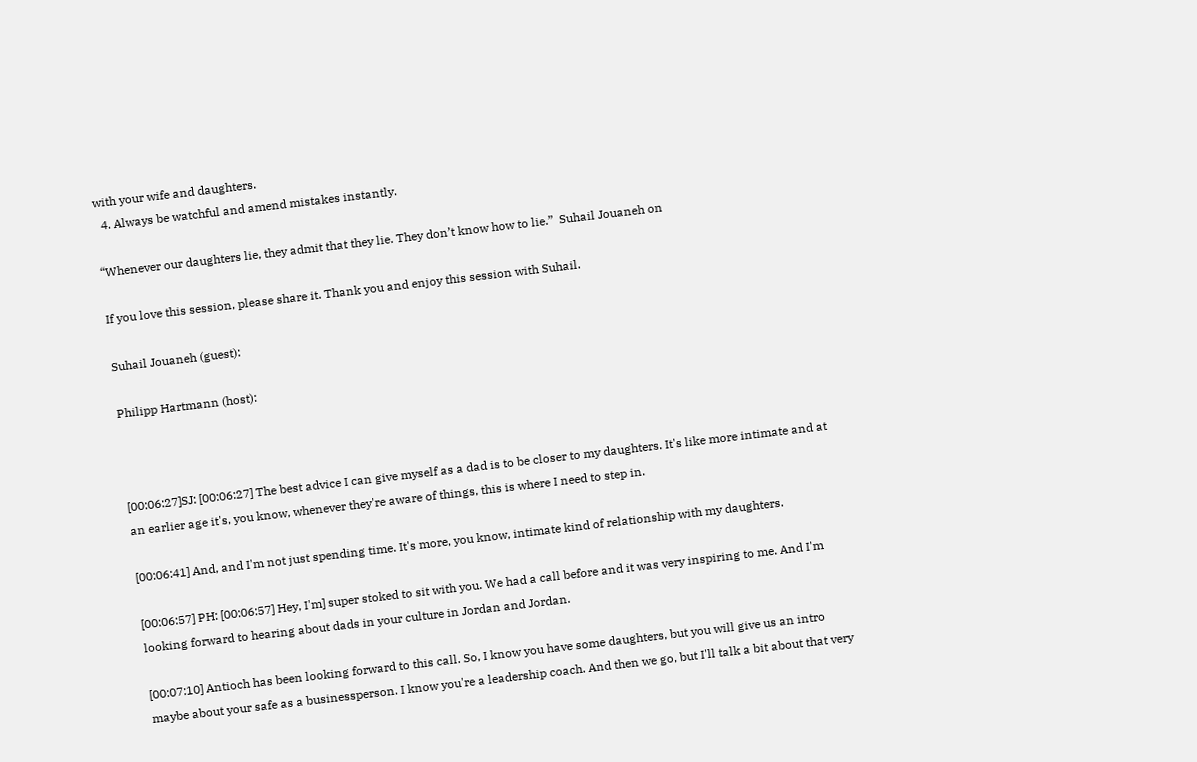with your wife and daughters.
  4. Always be watchful and amend mistakes instantly.

“Whenever our daughters lie, they admit that they lie. They don’t know how to lie.”  Suhail Jouaneh on

If you love this session, please share it. Thank you and enjoy this session with Suhail.

Suhail Jouaneh (guest):

Philipp Hartmann (host):



[00:06:27]SJ: [00:06:27] The best advice I can give myself as a dad is to be closer to my daughters. It's like more intimate and at an earlier age it's, you know, whenever they're aware of things, this is where I need to step in.

[00:06:41] And, and I'm not just spending time. It's more, you know, intimate kind of relationship with my daughters.

[00:06:57] PH: [00:06:57] Hey, I'm] super stoked to sit with you. We had a call before and it was very inspiring to me. And I'm looking forward to hearing about dads in your culture in Jordan and Jordan.

[00:07:10] Antioch has been looking forward to this call. So, I know you have some daughters, but you will give us an intro maybe about your safe as a businessperson. I know you're a leadership coach. And then we go, but I'll talk a bit about that very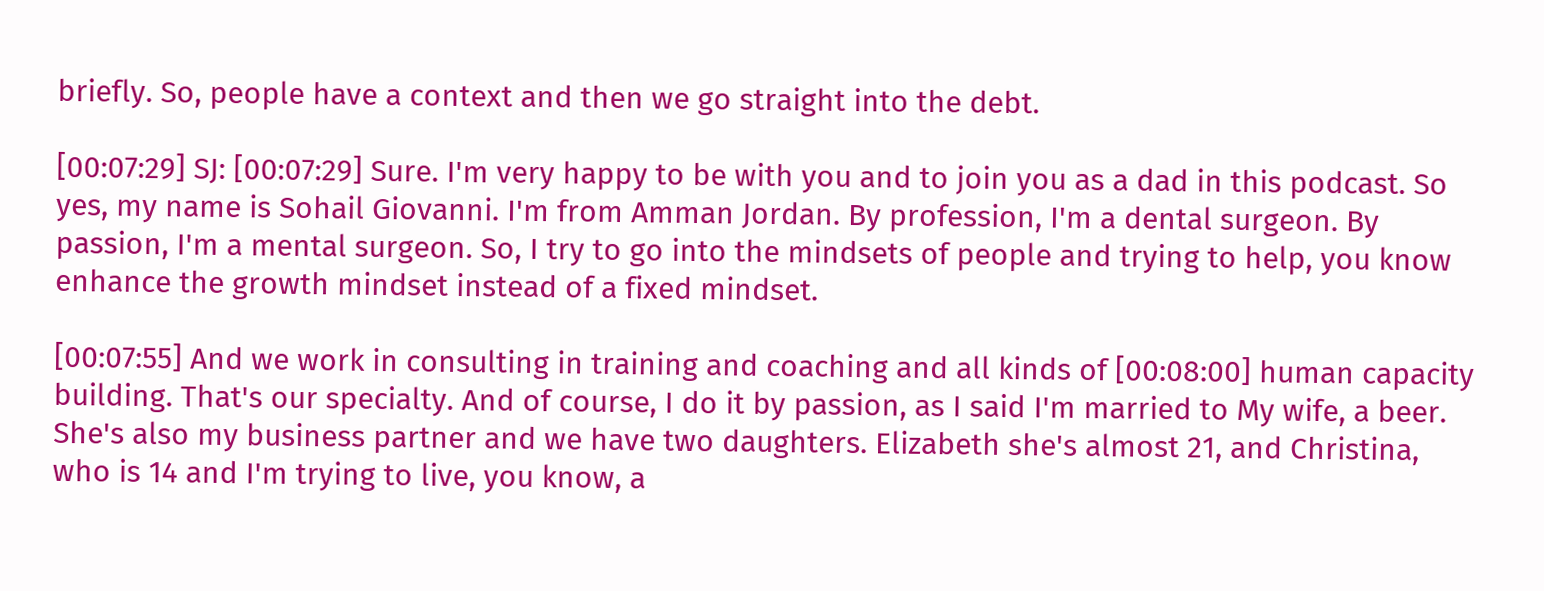briefly. So, people have a context and then we go straight into the debt.

[00:07:29] SJ: [00:07:29] Sure. I'm very happy to be with you and to join you as a dad in this podcast. So yes, my name is Sohail Giovanni. I'm from Amman Jordan. By profession, I'm a dental surgeon. By passion, I'm a mental surgeon. So, I try to go into the mindsets of people and trying to help, you know enhance the growth mindset instead of a fixed mindset.

[00:07:55] And we work in consulting in training and coaching and all kinds of [00:08:00] human capacity building. That's our specialty. And of course, I do it by passion, as I said I'm married to My wife, a beer. She's also my business partner and we have two daughters. Elizabeth she's almost 21, and Christina, who is 14 and I'm trying to live, you know, a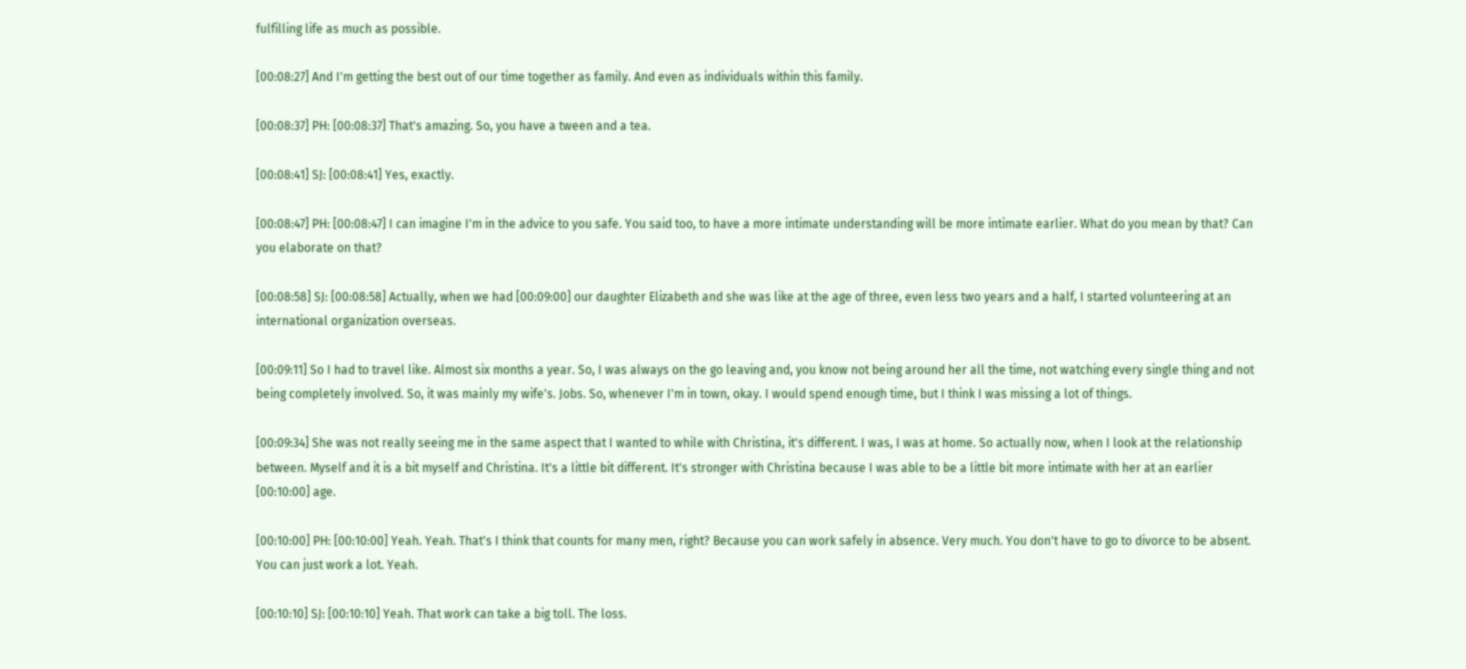fulfilling life as much as possible.

[00:08:27] And I'm getting the best out of our time together as family. And even as individuals within this family.

[00:08:37] PH: [00:08:37] That's amazing. So, you have a tween and a tea.

[00:08:41] SJ: [00:08:41] Yes, exactly.

[00:08:47] PH: [00:08:47] I can imagine I'm in the advice to you safe. You said too, to have a more intimate understanding will be more intimate earlier. What do you mean by that? Can you elaborate on that?

[00:08:58] SJ: [00:08:58] Actually, when we had [00:09:00] our daughter Elizabeth and she was like at the age of three, even less two years and a half, I started volunteering at an international organization overseas.

[00:09:11] So I had to travel like. Almost six months a year. So, I was always on the go leaving and, you know not being around her all the time, not watching every single thing and not being completely involved. So, it was mainly my wife's. Jobs. So, whenever I'm in town, okay. I would spend enough time, but I think I was missing a lot of things.

[00:09:34] She was not really seeing me in the same aspect that I wanted to while with Christina, it's different. I was, I was at home. So actually now, when I look at the relationship between. Myself and it is a bit myself and Christina. It's a little bit different. It's stronger with Christina because I was able to be a little bit more intimate with her at an earlier [00:10:00] age.

[00:10:00] PH: [00:10:00] Yeah. Yeah. That's I think that counts for many men, right? Because you can work safely in absence. Very much. You don't have to go to divorce to be absent. You can just work a lot. Yeah.

[00:10:10] SJ: [00:10:10] Yeah. That work can take a big toll. The loss.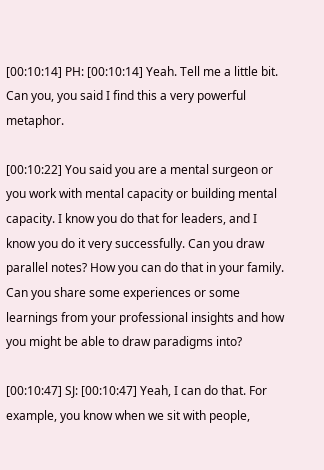[00:10:14] PH: [00:10:14] Yeah. Tell me a little bit. Can you, you said I find this a very powerful metaphor.

[00:10:22] You said you are a mental surgeon or you work with mental capacity or building mental capacity. I know you do that for leaders, and I know you do it very successfully. Can you draw parallel notes? How you can do that in your family. Can you share some experiences or some learnings from your professional insights and how you might be able to draw paradigms into?

[00:10:47] SJ: [00:10:47] Yeah, I can do that. For example, you know when we sit with people,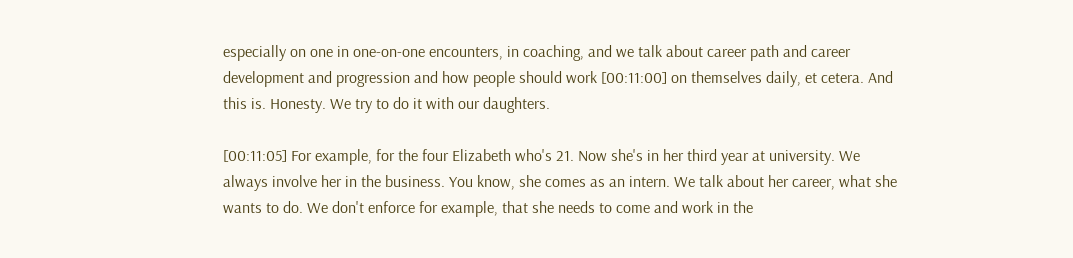especially on one in one-on-one encounters, in coaching, and we talk about career path and career development and progression and how people should work [00:11:00] on themselves daily, et cetera. And this is. Honesty. We try to do it with our daughters.

[00:11:05] For example, for the four Elizabeth who's 21. Now she's in her third year at university. We always involve her in the business. You know, she comes as an intern. We talk about her career, what she wants to do. We don't enforce for example, that she needs to come and work in the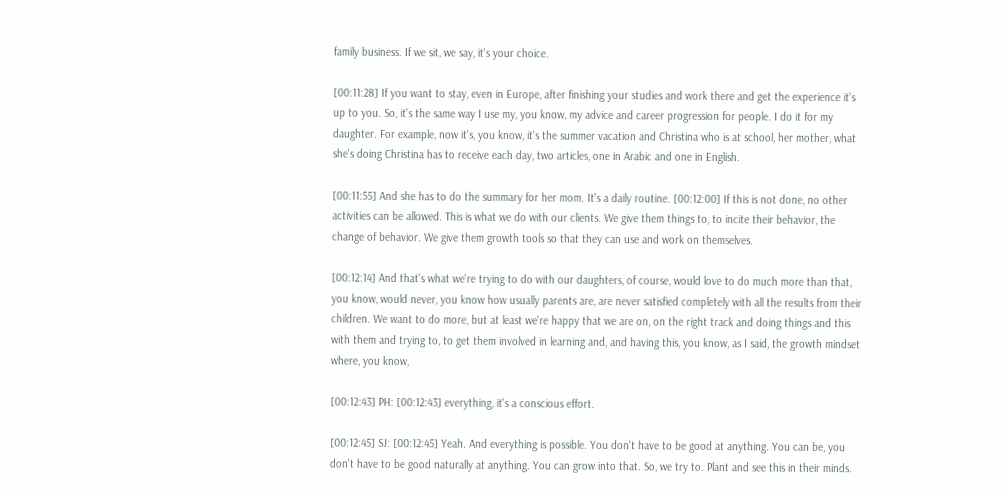family business. If we sit, we say, it's your choice.

[00:11:28] If you want to stay, even in Europe, after finishing your studies and work there and get the experience it's up to you. So, it's the same way I use my, you know, my advice and career progression for people. I do it for my daughter. For example, now it's, you know, it's the summer vacation and Christina who is at school, her mother, what she's doing Christina has to receive each day, two articles, one in Arabic and one in English.

[00:11:55] And she has to do the summary for her mom. It's a daily routine. [00:12:00] If this is not done, no other activities can be allowed. This is what we do with our clients. We give them things to, to incite their behavior, the change of behavior. We give them growth tools so that they can use and work on themselves.

[00:12:14] And that's what we're trying to do with our daughters, of course, would love to do much more than that, you know, would never, you know how usually parents are, are never satisfied completely with all the results from their children. We want to do more, but at least we're happy that we are on, on the right track and doing things and this with them and trying to, to get them involved in learning and, and having this, you know, as I said, the growth mindset where, you know,

[00:12:43] PH: [00:12:43] everything, it's a conscious effort.

[00:12:45] SJ: [00:12:45] Yeah. And everything is possible. You don't have to be good at anything. You can be, you don't have to be good naturally at anything. You can grow into that. So, we try to. Plant and see this in their minds.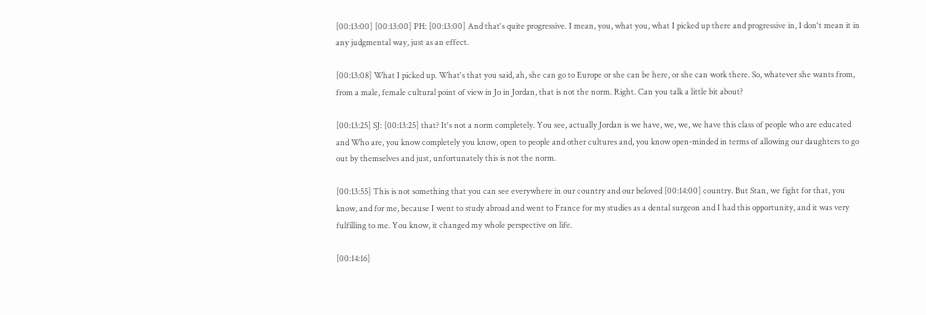[00:13:00] [00:13:00] PH: [00:13:00] And that's quite progressive. I mean, you, what you, what I picked up there and progressive in, I don't mean it in any judgmental way, just as an effect.

[00:13:08] What I picked up. What's that you said, ah, she can go to Europe or she can be here, or she can work there. So, whatever she wants from, from a male, female cultural point of view in Jo in Jordan, that is not the norm. Right. Can you talk a little bit about?

[00:13:25] SJ: [00:13:25] that? It's not a norm completely. You see, actually Jordan is we have, we, we, we have this class of people who are educated and Who are, you know completely you know, open to people and other cultures and, you know open-minded in terms of allowing our daughters to go out by themselves and just, unfortunately this is not the norm.

[00:13:55] This is not something that you can see everywhere in our country and our beloved [00:14:00] country. But Stan, we fight for that, you know, and for me, because I went to study abroad and went to France for my studies as a dental surgeon and I had this opportunity, and it was very fulfilling to me. You know, it changed my whole perspective on life.

[00:14:16]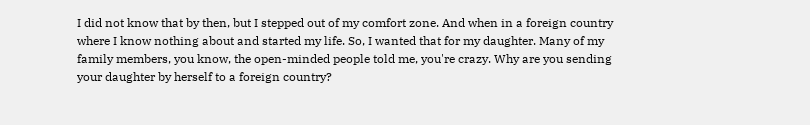I did not know that by then, but I stepped out of my comfort zone. And when in a foreign country where I know nothing about and started my life. So, I wanted that for my daughter. Many of my family members, you know, the open-minded people told me, you're crazy. Why are you sending your daughter by herself to a foreign country?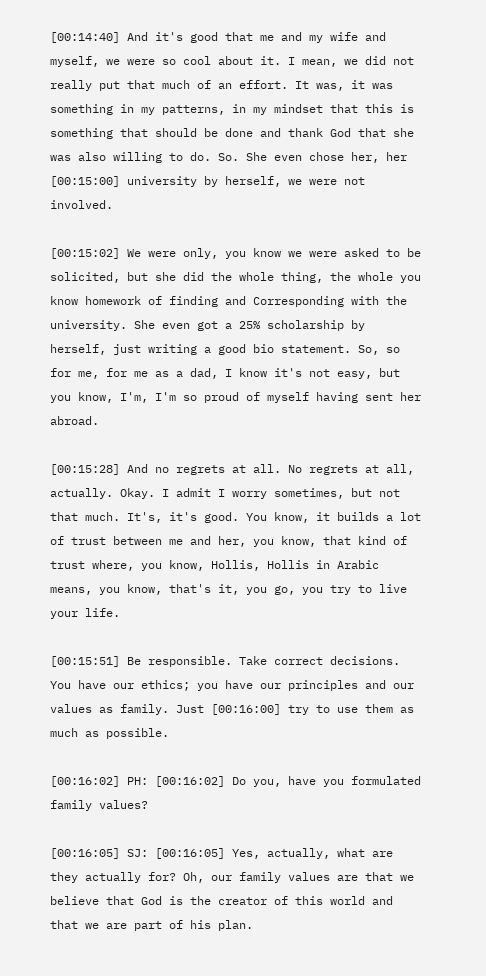[00:14:40] And it's good that me and my wife and myself, we were so cool about it. I mean, we did not really put that much of an effort. It was, it was something in my patterns, in my mindset that this is something that should be done and thank God that she was also willing to do. So. She even chose her, her [00:15:00] university by herself, we were not involved.

[00:15:02] We were only, you know we were asked to be solicited, but she did the whole thing, the whole you know homework of finding and Corresponding with the university. She even got a 25% scholarship by herself, just writing a good bio statement. So, so for me, for me as a dad, I know it's not easy, but you know, I'm, I'm so proud of myself having sent her abroad.

[00:15:28] And no regrets at all. No regrets at all, actually. Okay. I admit I worry sometimes, but not that much. It's, it's good. You know, it builds a lot of trust between me and her, you know, that kind of trust where, you know, Hollis, Hollis in Arabic means, you know, that's it, you go, you try to live your life.

[00:15:51] Be responsible. Take correct decisions. You have our ethics; you have our principles and our values as family. Just [00:16:00] try to use them as much as possible.

[00:16:02] PH: [00:16:02] Do you, have you formulated family values?

[00:16:05] SJ: [00:16:05] Yes, actually, what are they actually for? Oh, our family values are that we believe that God is the creator of this world and that we are part of his plan.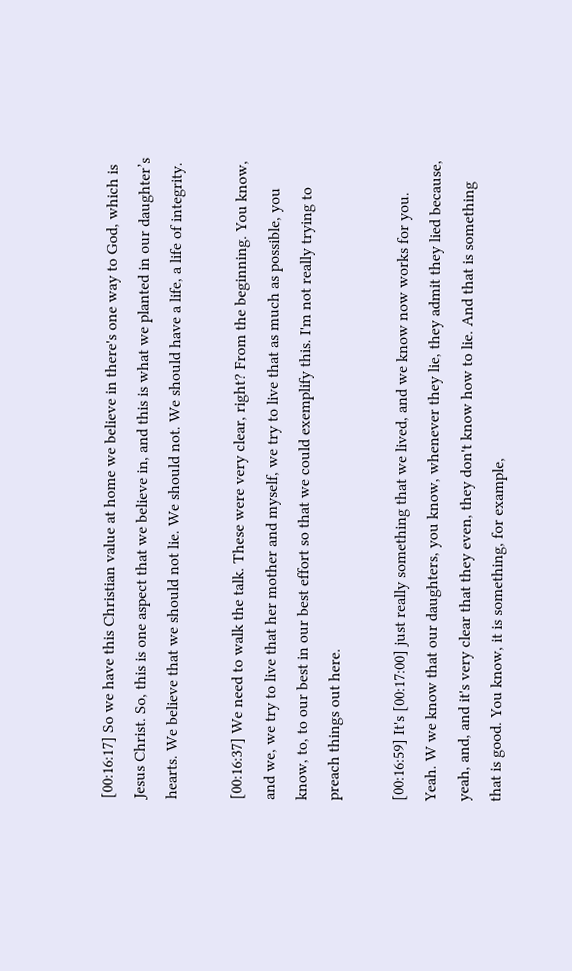[00:16:17] So we have this Christian value at home we believe in there's one way to God, which is Jesus Christ. So, this is one aspect that we believe in, and this is what we planted in our daughter’s hearts. We believe that we should not lie. We should not. We should have a life, a life of integrity.

[00:16:37] We need to walk the talk. These were very clear, right? From the beginning. You know, and we, we try to live that her mother and myself, we try to live that as much as possible, you know, to, to our best in our best effort so that we could exemplify this. I'm not really trying to preach things out here.

[00:16:59] It's [00:17:00] just really something that we lived, and we know now works for you. Yeah. W we know that our daughters, you know, whenever they lie, they admit they lied because, yeah, and, and it's very clear that they even, they don't know how to lie. And that is something that is good. You know, it is something, for example,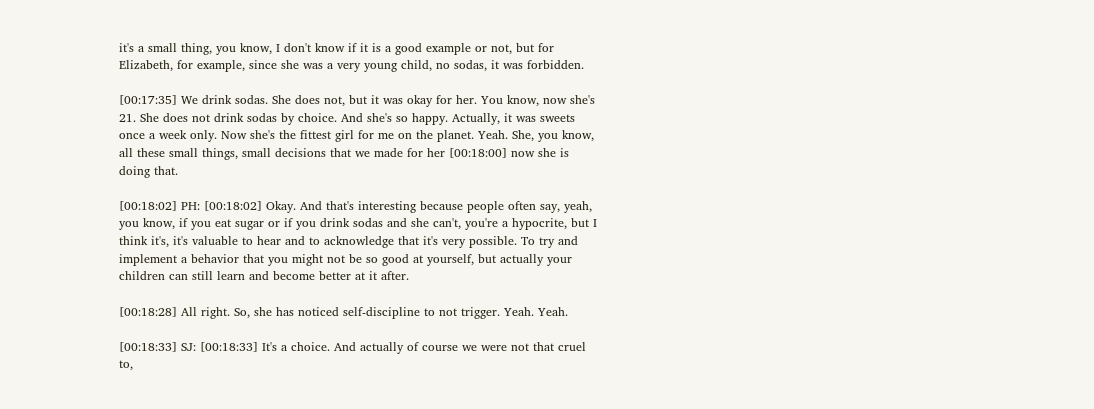it's a small thing, you know, I don't know if it is a good example or not, but for Elizabeth, for example, since she was a very young child, no sodas, it was forbidden.

[00:17:35] We drink sodas. She does not, but it was okay for her. You know, now she's 21. She does not drink sodas by choice. And she's so happy. Actually, it was sweets once a week only. Now she's the fittest girl for me on the planet. Yeah. She, you know, all these small things, small decisions that we made for her [00:18:00] now she is doing that.

[00:18:02] PH: [00:18:02] Okay. And that's interesting because people often say, yeah, you know, if you eat sugar or if you drink sodas and she can't, you're a hypocrite, but I think it's, it's valuable to hear and to acknowledge that it's very possible. To try and implement a behavior that you might not be so good at yourself, but actually your children can still learn and become better at it after.

[00:18:28] All right. So, she has noticed self-discipline to not trigger. Yeah. Yeah.

[00:18:33] SJ: [00:18:33] It's a choice. And actually of course we were not that cruel to,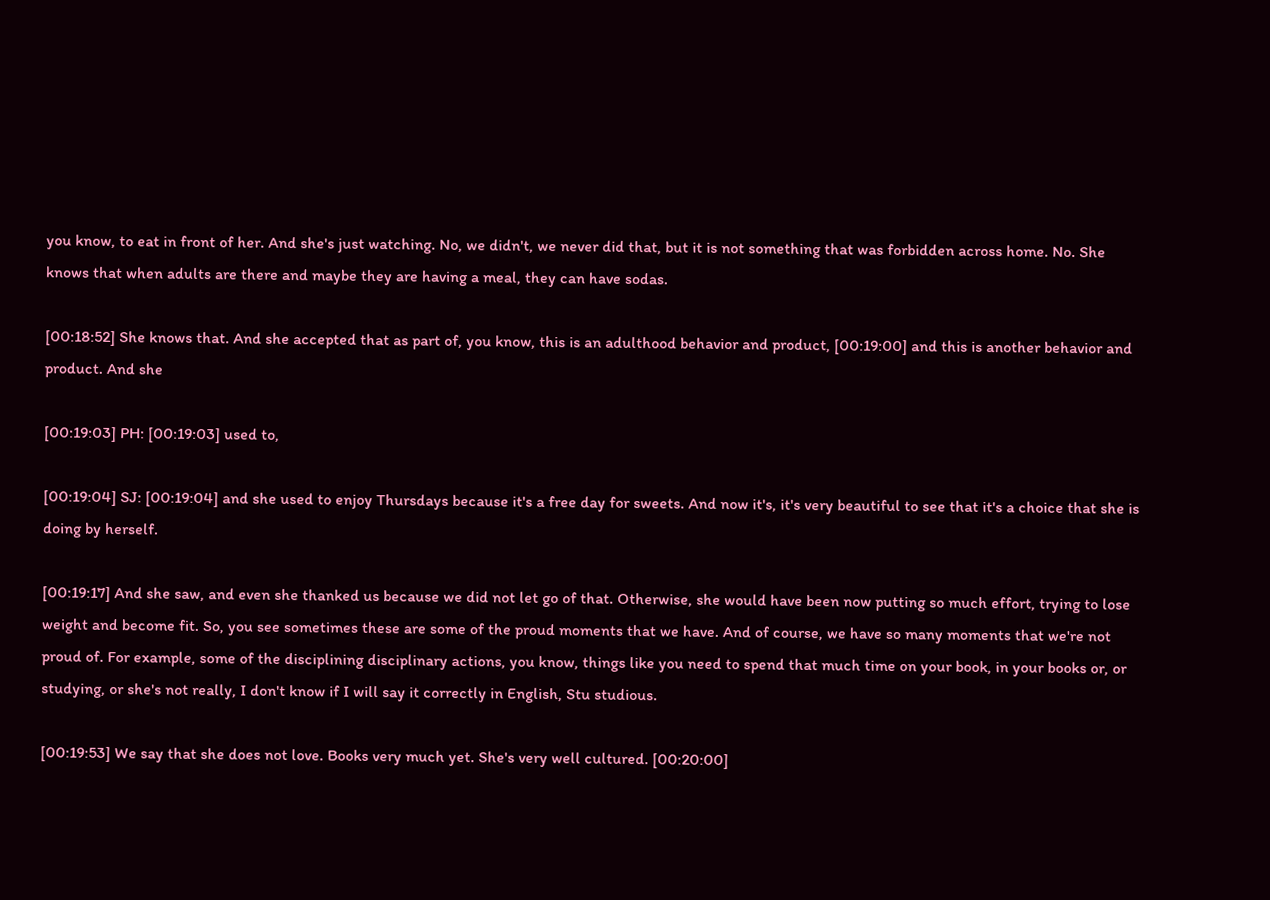you know, to eat in front of her. And she's just watching. No, we didn't, we never did that, but it is not something that was forbidden across home. No. She knows that when adults are there and maybe they are having a meal, they can have sodas.

[00:18:52] She knows that. And she accepted that as part of, you know, this is an adulthood behavior and product, [00:19:00] and this is another behavior and product. And she

[00:19:03] PH: [00:19:03] used to,

[00:19:04] SJ: [00:19:04] and she used to enjoy Thursdays because it's a free day for sweets. And now it's, it's very beautiful to see that it's a choice that she is doing by herself.

[00:19:17] And she saw, and even she thanked us because we did not let go of that. Otherwise, she would have been now putting so much effort, trying to lose weight and become fit. So, you see sometimes these are some of the proud moments that we have. And of course, we have so many moments that we're not proud of. For example, some of the disciplining disciplinary actions, you know, things like you need to spend that much time on your book, in your books or, or studying, or she's not really, I don't know if I will say it correctly in English, Stu studious.

[00:19:53] We say that she does not love. Books very much yet. She's very well cultured. [00:20:00]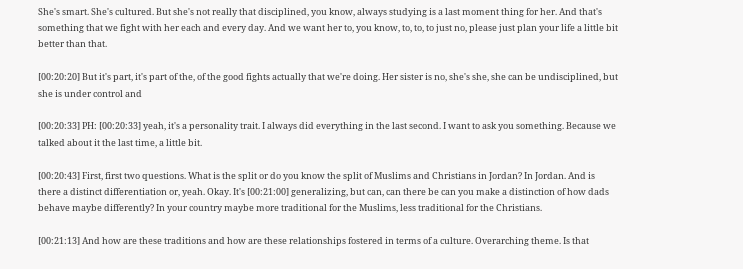She's smart. She's cultured. But she's not really that disciplined, you know, always studying is a last moment thing for her. And that's something that we fight with her each and every day. And we want her to, you know, to, to, to just no, please just plan your life a little bit better than that.

[00:20:20] But it's part, it's part of the, of the good fights actually that we're doing. Her sister is no, she's she, she can be undisciplined, but she is under control and

[00:20:33] PH: [00:20:33] yeah, it's a personality trait. I always did everything in the last second. I want to ask you something. Because we talked about it the last time, a little bit.

[00:20:43] First, first two questions. What is the split or do you know the split of Muslims and Christians in Jordan? In Jordan. And is there a distinct differentiation or, yeah. Okay. It's [00:21:00] generalizing, but can, can there be can you make a distinction of how dads behave maybe differently? In your country maybe more traditional for the Muslims, less traditional for the Christians.

[00:21:13] And how are these traditions and how are these relationships fostered in terms of a culture. Overarching theme. Is that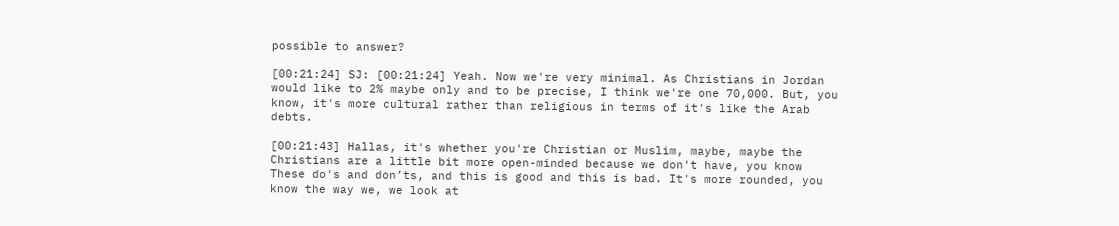possible to answer?

[00:21:24] SJ: [00:21:24] Yeah. Now we're very minimal. As Christians in Jordan would like to 2% maybe only and to be precise, I think we're one 70,000. But, you know, it's more cultural rather than religious in terms of it's like the Arab debts.

[00:21:43] Hallas, it's whether you're Christian or Muslim, maybe, maybe the Christians are a little bit more open-minded because we don't have, you know These do's and don’ts, and this is good and this is bad. It's more rounded, you know the way we, we look at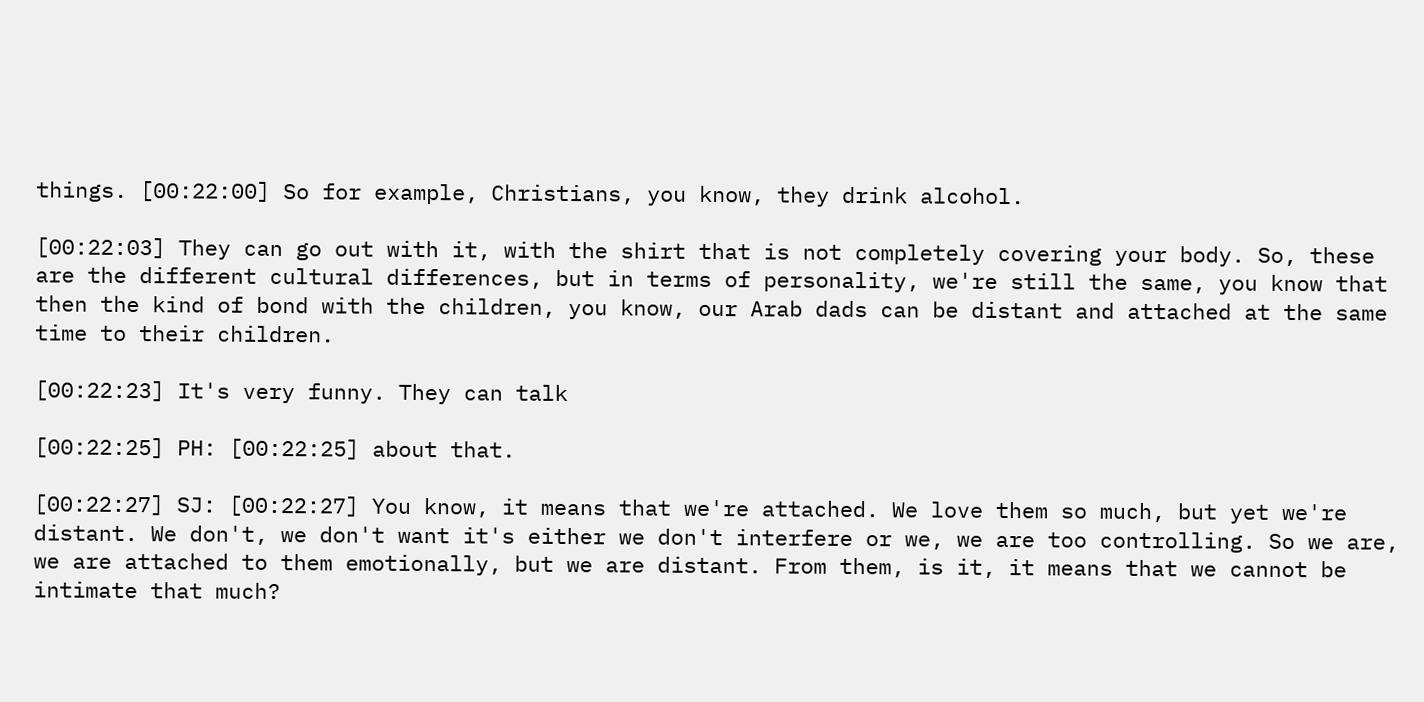things. [00:22:00] So for example, Christians, you know, they drink alcohol.

[00:22:03] They can go out with it, with the shirt that is not completely covering your body. So, these are the different cultural differences, but in terms of personality, we're still the same, you know that then the kind of bond with the children, you know, our Arab dads can be distant and attached at the same time to their children.

[00:22:23] It's very funny. They can talk

[00:22:25] PH: [00:22:25] about that.

[00:22:27] SJ: [00:22:27] You know, it means that we're attached. We love them so much, but yet we're distant. We don't, we don't want it's either we don't interfere or we, we are too controlling. So we are, we are attached to them emotionally, but we are distant. From them, is it, it means that we cannot be intimate that much?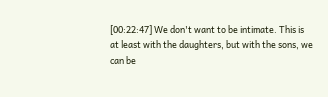[00:22:47] We don't want to be intimate. This is at least with the daughters, but with the sons, we can be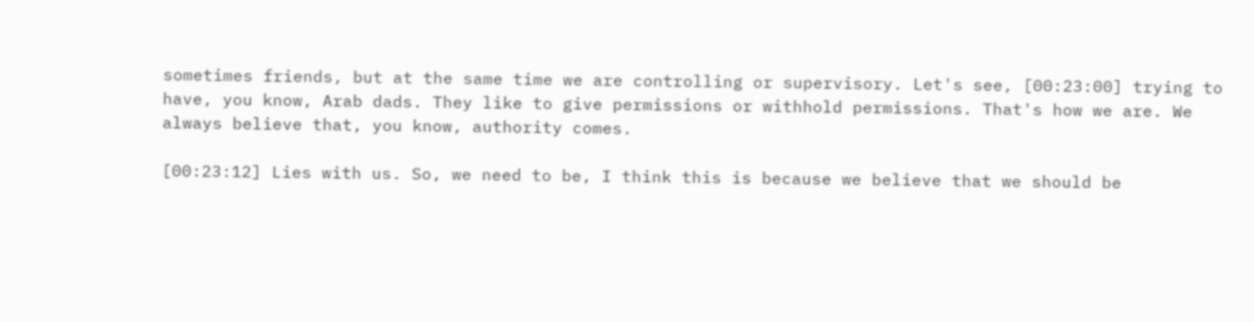sometimes friends, but at the same time we are controlling or supervisory. Let's see, [00:23:00] trying to have, you know, Arab dads. They like to give permissions or withhold permissions. That's how we are. We always believe that, you know, authority comes.

[00:23:12] Lies with us. So, we need to be, I think this is because we believe that we should be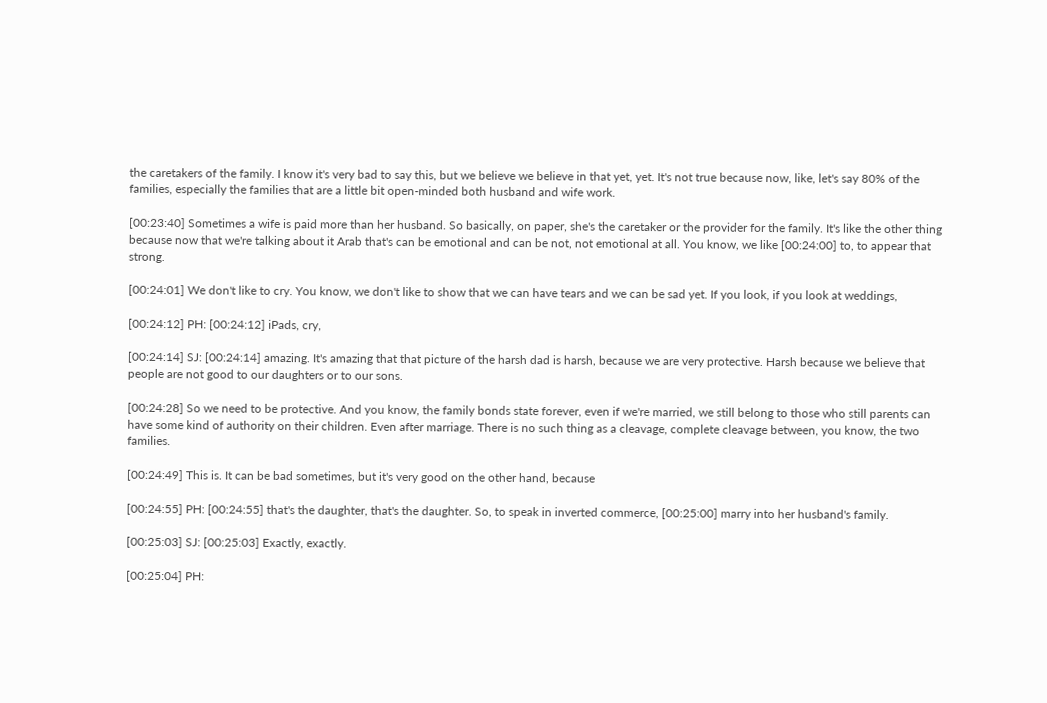the caretakers of the family. I know it's very bad to say this, but we believe we believe in that yet, yet. It's not true because now, like, let's say 80% of the families, especially the families that are a little bit open-minded both husband and wife work.

[00:23:40] Sometimes a wife is paid more than her husband. So basically, on paper, she's the caretaker or the provider for the family. It's like the other thing because now that we're talking about it Arab that's can be emotional and can be not, not emotional at all. You know, we like [00:24:00] to, to appear that strong.

[00:24:01] We don't like to cry. You know, we don't like to show that we can have tears and we can be sad yet. If you look, if you look at weddings,

[00:24:12] PH: [00:24:12] iPads, cry,

[00:24:14] SJ: [00:24:14] amazing. It's amazing that that picture of the harsh dad is harsh, because we are very protective. Harsh because we believe that people are not good to our daughters or to our sons.

[00:24:28] So we need to be protective. And you know, the family bonds state forever, even if we're married, we still belong to those who still parents can have some kind of authority on their children. Even after marriage. There is no such thing as a cleavage, complete cleavage between, you know, the two families.

[00:24:49] This is. It can be bad sometimes, but it's very good on the other hand, because

[00:24:55] PH: [00:24:55] that's the daughter, that's the daughter. So, to speak in inverted commerce, [00:25:00] marry into her husband's family.

[00:25:03] SJ: [00:25:03] Exactly, exactly.

[00:25:04] PH: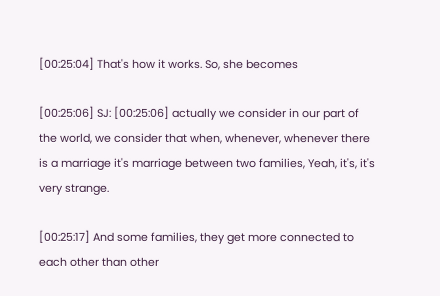[00:25:04] That's how it works. So, she becomes

[00:25:06] SJ: [00:25:06] actually we consider in our part of the world, we consider that when, whenever, whenever there is a marriage it's marriage between two families, Yeah, it's, it's very strange.

[00:25:17] And some families, they get more connected to each other than other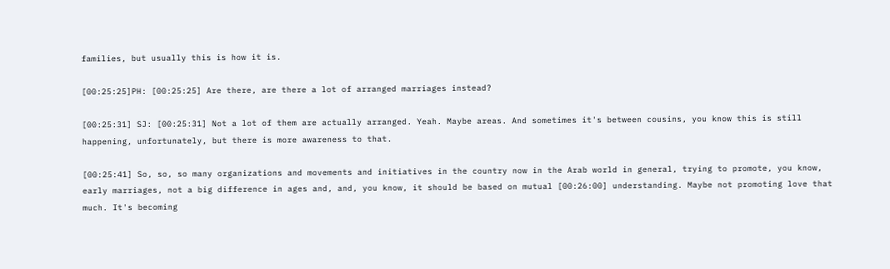families, but usually this is how it is.

[00:25:25]PH: [00:25:25] Are there, are there a lot of arranged marriages instead?

[00:25:31] SJ: [00:25:31] Not a lot of them are actually arranged. Yeah. Maybe areas. And sometimes it's between cousins, you know this is still happening, unfortunately, but there is more awareness to that.

[00:25:41] So, so, so many organizations and movements and initiatives in the country now in the Arab world in general, trying to promote, you know, early marriages, not a big difference in ages and, and, you know, it should be based on mutual [00:26:00] understanding. Maybe not promoting love that much. It's becoming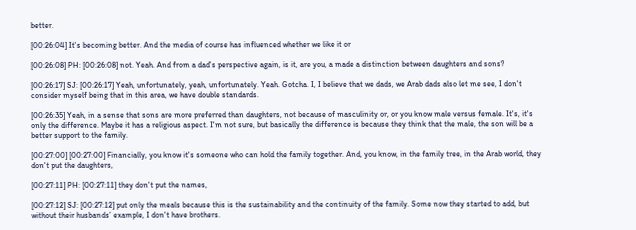better.

[00:26:04] It's becoming better. And the media of course has influenced whether we like it or

[00:26:08] PH: [00:26:08] not. Yeah. And from a dad's perspective again, is it, are you, a made a distinction between daughters and sons?

[00:26:17] SJ: [00:26:17] Yeah, unfortunately, yeah, unfortunately. Yeah. Gotcha. I, I believe that we dads, we Arab dads also let me see, I don't consider myself being that in this area, we have double standards.

[00:26:35] Yeah, in a sense that sons are more preferred than daughters, not because of masculinity or, or you know male versus female. It's, it's only the difference. Maybe it has a religious aspect. I'm not sure, but basically the difference is because they think that the male, the son will be a better support to the family.

[00:27:00] [00:27:00] Financially, you know it's someone who can hold the family together. And, you know, in the family tree, in the Arab world, they don't put the daughters,

[00:27:11] PH: [00:27:11] they don't put the names,

[00:27:12] SJ: [00:27:12] put only the meals because this is the sustainability and the continuity of the family. Some now they started to add, but without their husbands’ example, I don't have brothers.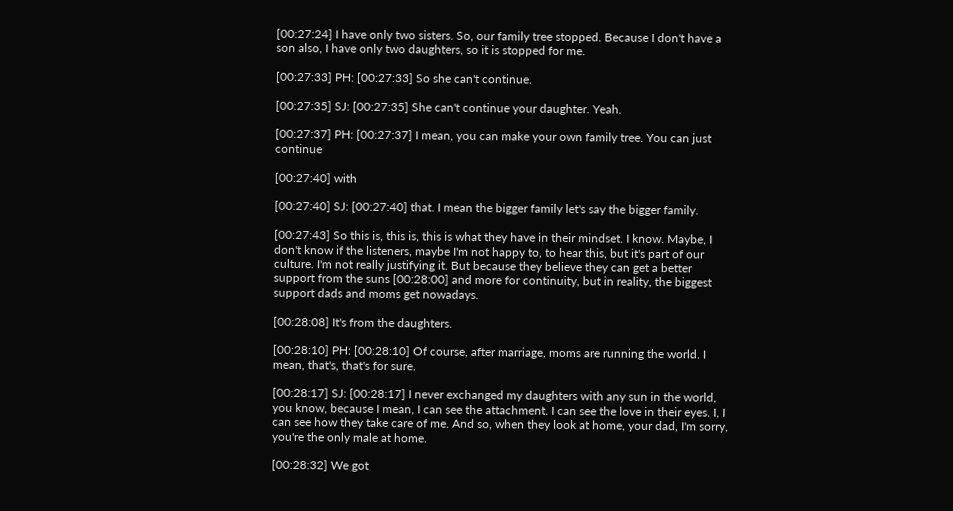[00:27:24] I have only two sisters. So, our family tree stopped. Because I don't have a son also, I have only two daughters, so it is stopped for me.

[00:27:33] PH: [00:27:33] So she can't continue.

[00:27:35] SJ: [00:27:35] She can't continue your daughter. Yeah.

[00:27:37] PH: [00:27:37] I mean, you can make your own family tree. You can just continue

[00:27:40] with

[00:27:40] SJ: [00:27:40] that. I mean the bigger family let's say the bigger family.

[00:27:43] So this is, this is, this is what they have in their mindset. I know. Maybe, I don't know if the listeners, maybe I'm not happy to, to hear this, but it's part of our culture. I'm not really justifying it. But because they believe they can get a better support from the suns [00:28:00] and more for continuity, but in reality, the biggest support dads and moms get nowadays.

[00:28:08] It's from the daughters.

[00:28:10] PH: [00:28:10] Of course, after marriage, moms are running the world. I mean, that's, that's for sure.

[00:28:17] SJ: [00:28:17] I never exchanged my daughters with any sun in the world, you know, because I mean, I can see the attachment. I can see the love in their eyes. I, I can see how they take care of me. And so, when they look at home, your dad, I'm sorry, you're the only male at home.

[00:28:32] We got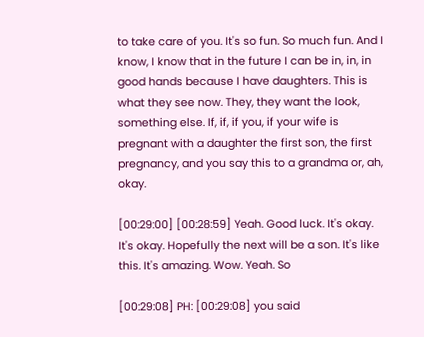to take care of you. It's so fun. So much fun. And I know, I know that in the future I can be in, in, in good hands because I have daughters. This is what they see now. They, they want the look, something else. If, if, if you, if your wife is pregnant with a daughter the first son, the first pregnancy, and you say this to a grandma or, ah, okay.

[00:29:00] [00:28:59] Yeah. Good luck. It's okay. It's okay. Hopefully the next will be a son. It's like this. It's amazing. Wow. Yeah. So

[00:29:08] PH: [00:29:08] you said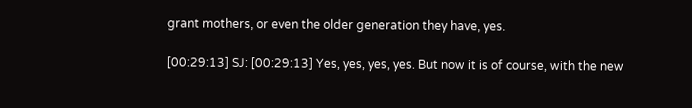grant mothers, or even the older generation they have, yes.

[00:29:13] SJ: [00:29:13] Yes, yes, yes, yes. But now it is of course, with the new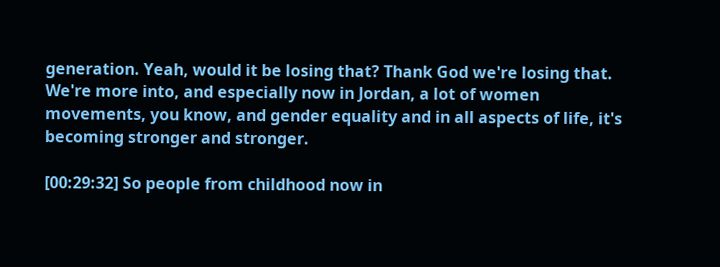generation. Yeah, would it be losing that? Thank God we're losing that. We're more into, and especially now in Jordan, a lot of women movements, you know, and gender equality and in all aspects of life, it's becoming stronger and stronger.

[00:29:32] So people from childhood now in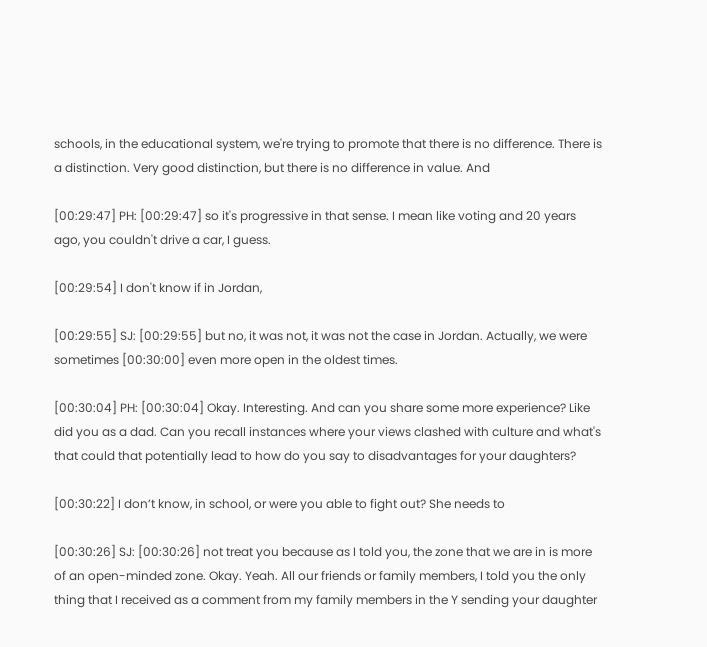schools, in the educational system, we're trying to promote that there is no difference. There is a distinction. Very good distinction, but there is no difference in value. And

[00:29:47] PH: [00:29:47] so it's progressive in that sense. I mean like voting and 20 years ago, you couldn't drive a car, I guess.

[00:29:54] I don't know if in Jordan,

[00:29:55] SJ: [00:29:55] but no, it was not, it was not the case in Jordan. Actually, we were sometimes [00:30:00] even more open in the oldest times.

[00:30:04] PH: [00:30:04] Okay. Interesting. And can you share some more experience? Like did you as a dad. Can you recall instances where your views clashed with culture and what's that could that potentially lead to how do you say to disadvantages for your daughters?

[00:30:22] I don’t know, in school, or were you able to fight out? She needs to

[00:30:26] SJ: [00:30:26] not treat you because as I told you, the zone that we are in is more of an open-minded zone. Okay. Yeah. All our friends or family members, I told you the only thing that I received as a comment from my family members in the Y sending your daughter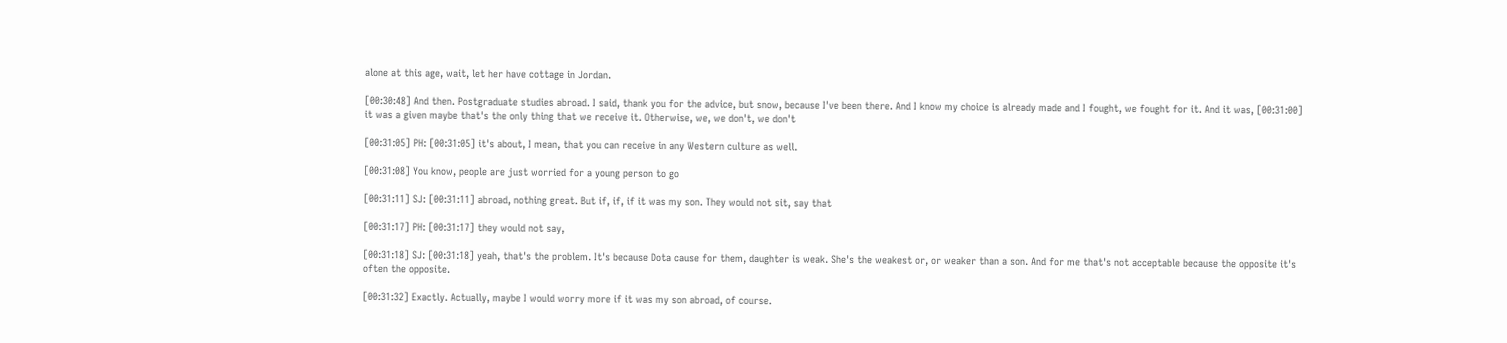alone at this age, wait, let her have cottage in Jordan.

[00:30:48] And then. Postgraduate studies abroad. I said, thank you for the advice, but snow, because I've been there. And I know my choice is already made and I fought, we fought for it. And it was, [00:31:00] it was a given maybe that's the only thing that we receive it. Otherwise, we, we don't, we don't

[00:31:05] PH: [00:31:05] it's about, I mean, that you can receive in any Western culture as well.

[00:31:08] You know, people are just worried for a young person to go

[00:31:11] SJ: [00:31:11] abroad, nothing great. But if, if, if it was my son. They would not sit, say that

[00:31:17] PH: [00:31:17] they would not say,

[00:31:18] SJ: [00:31:18] yeah, that's the problem. It's because Dota cause for them, daughter is weak. She's the weakest or, or weaker than a son. And for me that's not acceptable because the opposite it's often the opposite.

[00:31:32] Exactly. Actually, maybe I would worry more if it was my son abroad, of course.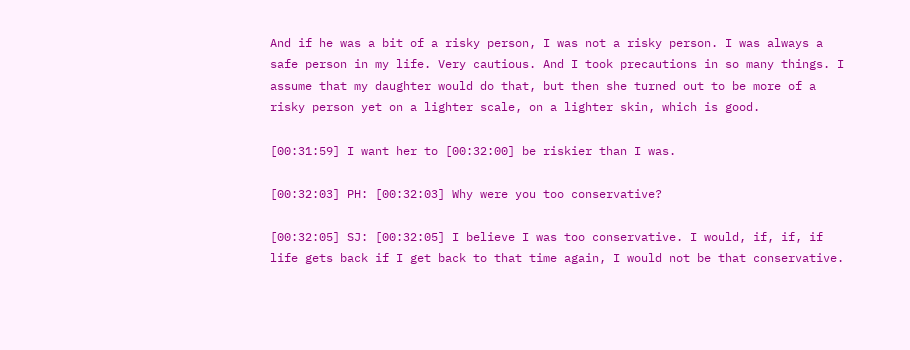And if he was a bit of a risky person, I was not a risky person. I was always a safe person in my life. Very cautious. And I took precautions in so many things. I assume that my daughter would do that, but then she turned out to be more of a risky person yet on a lighter scale, on a lighter skin, which is good.

[00:31:59] I want her to [00:32:00] be riskier than I was.

[00:32:03] PH: [00:32:03] Why were you too conservative?

[00:32:05] SJ: [00:32:05] I believe I was too conservative. I would, if, if, if life gets back if I get back to that time again, I would not be that conservative.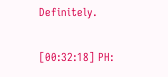Definitely.

[00:32:18] PH: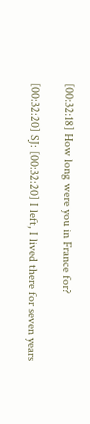[00:32:18] How long were you in France for?

[00:32:20] SJ: [00:32:20] I left, I lived there for seven years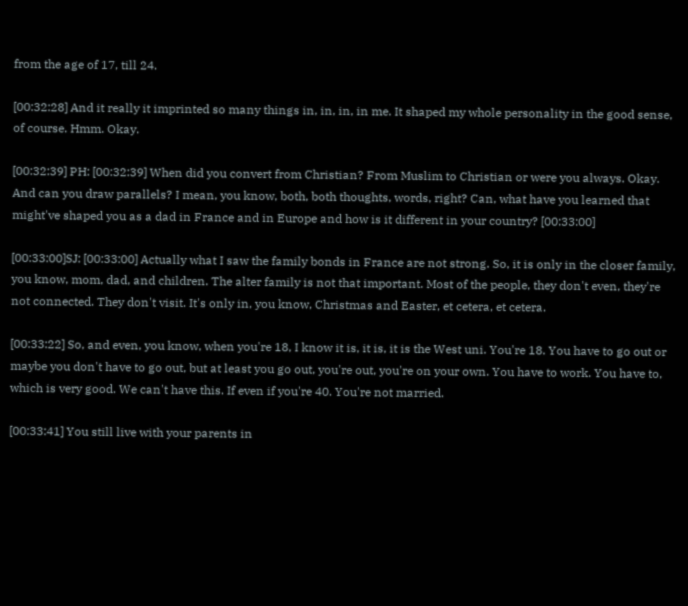from the age of 17, till 24.

[00:32:28] And it really it imprinted so many things in, in, in, in me. It shaped my whole personality in the good sense, of course. Hmm. Okay.

[00:32:39] PH: [00:32:39] When did you convert from Christian? From Muslim to Christian or were you always. Okay. And can you draw parallels? I mean, you know, both, both thoughts, words, right? Can, what have you learned that might've shaped you as a dad in France and in Europe and how is it different in your country? [00:33:00]

[00:33:00]SJ: [00:33:00] Actually what I saw the family bonds in France are not strong. So, it is only in the closer family, you know, mom, dad, and children. The alter family is not that important. Most of the people, they don't even, they're not connected. They don't visit. It's only in, you know, Christmas and Easter, et cetera, et cetera.

[00:33:22] So, and even, you know, when you're 18, I know it is, it is, it is the West uni. You're 18. You have to go out or maybe you don't have to go out, but at least you go out, you're out, you're on your own. You have to work. You have to, which is very good. We can't have this. If even if you're 40. You're not married.

[00:33:41] You still live with your parents in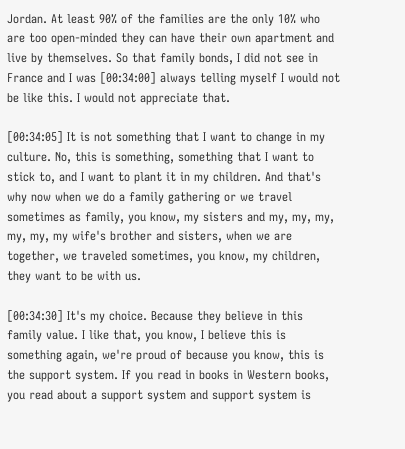Jordan. At least 90% of the families are the only 10% who are too open-minded they can have their own apartment and live by themselves. So that family bonds, I did not see in France and I was [00:34:00] always telling myself I would not be like this. I would not appreciate that.

[00:34:05] It is not something that I want to change in my culture. No, this is something, something that I want to stick to, and I want to plant it in my children. And that's why now when we do a family gathering or we travel sometimes as family, you know, my sisters and my, my, my, my, my, my wife's brother and sisters, when we are together, we traveled sometimes, you know, my children, they want to be with us.

[00:34:30] It's my choice. Because they believe in this family value. I like that, you know, I believe this is something again, we're proud of because you know, this is the support system. If you read in books in Western books, you read about a support system and support system is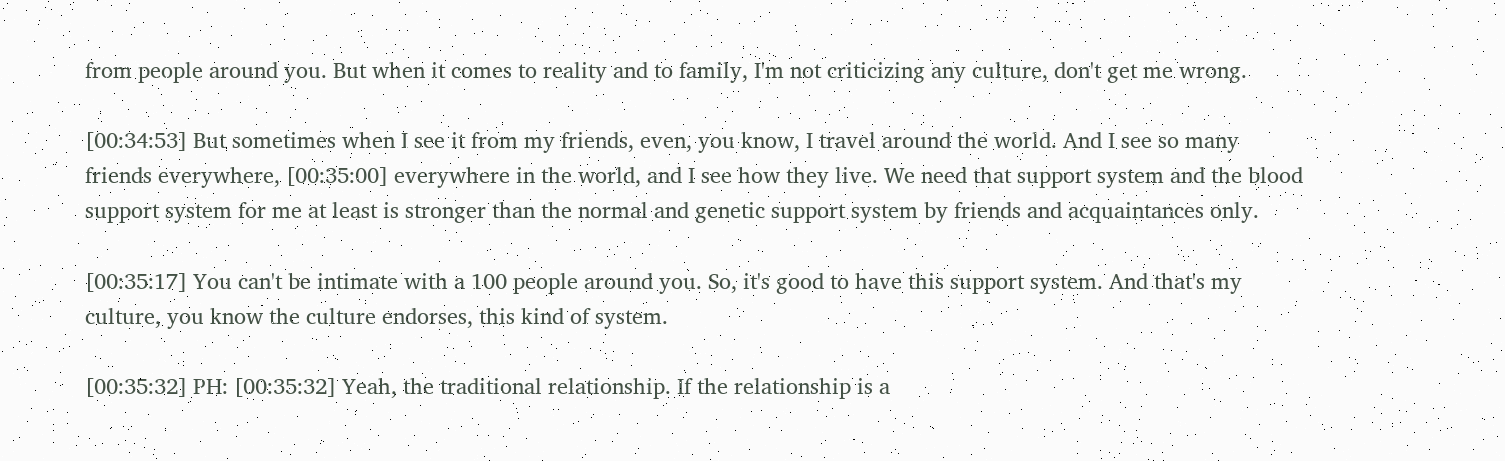from people around you. But when it comes to reality and to family, I'm not criticizing any culture, don't get me wrong.

[00:34:53] But sometimes when I see it from my friends, even, you know, I travel around the world. And I see so many friends everywhere, [00:35:00] everywhere in the world, and I see how they live. We need that support system and the blood support system for me at least is stronger than the normal and genetic support system by friends and acquaintances only.

[00:35:17] You can't be intimate with a 100 people around you. So, it's good to have this support system. And that's my culture, you know the culture endorses, this kind of system.

[00:35:32] PH: [00:35:32] Yeah, the traditional relationship. If the relationship is a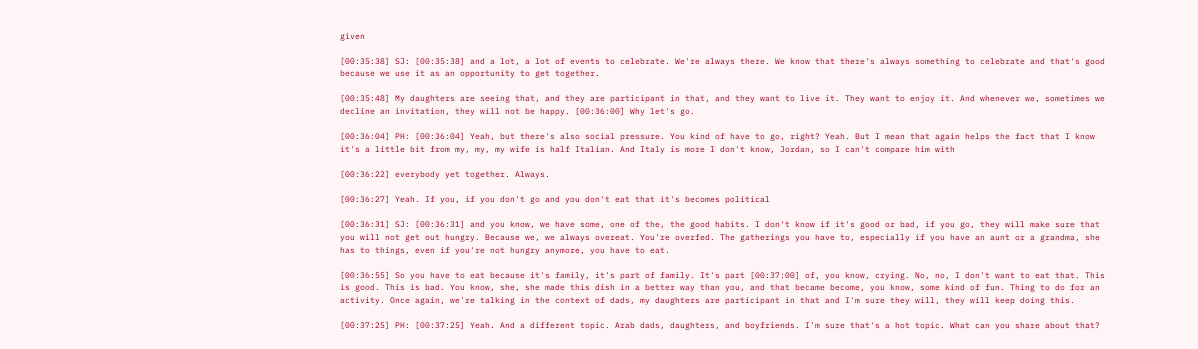given

[00:35:38] SJ: [00:35:38] and a lot, a lot of events to celebrate. We're always there. We know that there's always something to celebrate and that's good because we use it as an opportunity to get together.

[00:35:48] My daughters are seeing that, and they are participant in that, and they want to live it. They want to enjoy it. And whenever we, sometimes we decline an invitation, they will not be happy. [00:36:00] Why let's go.

[00:36:04] PH: [00:36:04] Yeah, but there's also social pressure. You kind of have to go, right? Yeah. But I mean that again helps the fact that I know it's a little bit from my, my, my wife is half Italian. And Italy is more I don't know, Jordan, so I can't compare him with

[00:36:22] everybody yet together. Always.

[00:36:27] Yeah. If you, if you don't go and you don't eat that it's becomes political

[00:36:31] SJ: [00:36:31] and you know, we have some, one of the, the good habits. I don't know if it's good or bad, if you go, they will make sure that you will not get out hungry. Because we, we always overeat. You're overfed. The gatherings you have to, especially if you have an aunt or a grandma, she has to things, even if you're not hungry anymore, you have to eat.

[00:36:55] So you have to eat because it's family, it's part of family. It's part [00:37:00] of, you know, crying. No, no, I don't want to eat that. This is good. This is bad. You know, she, she made this dish in a better way than you, and that became become, you know, some kind of fun. Thing to do for an activity. Once again, we're talking in the context of dads, my daughters are participant in that and I'm sure they will, they will keep doing this.

[00:37:25] PH: [00:37:25] Yeah. And a different topic. Arab dads, daughters, and boyfriends. I'm sure that's a hot topic. What can you share about that?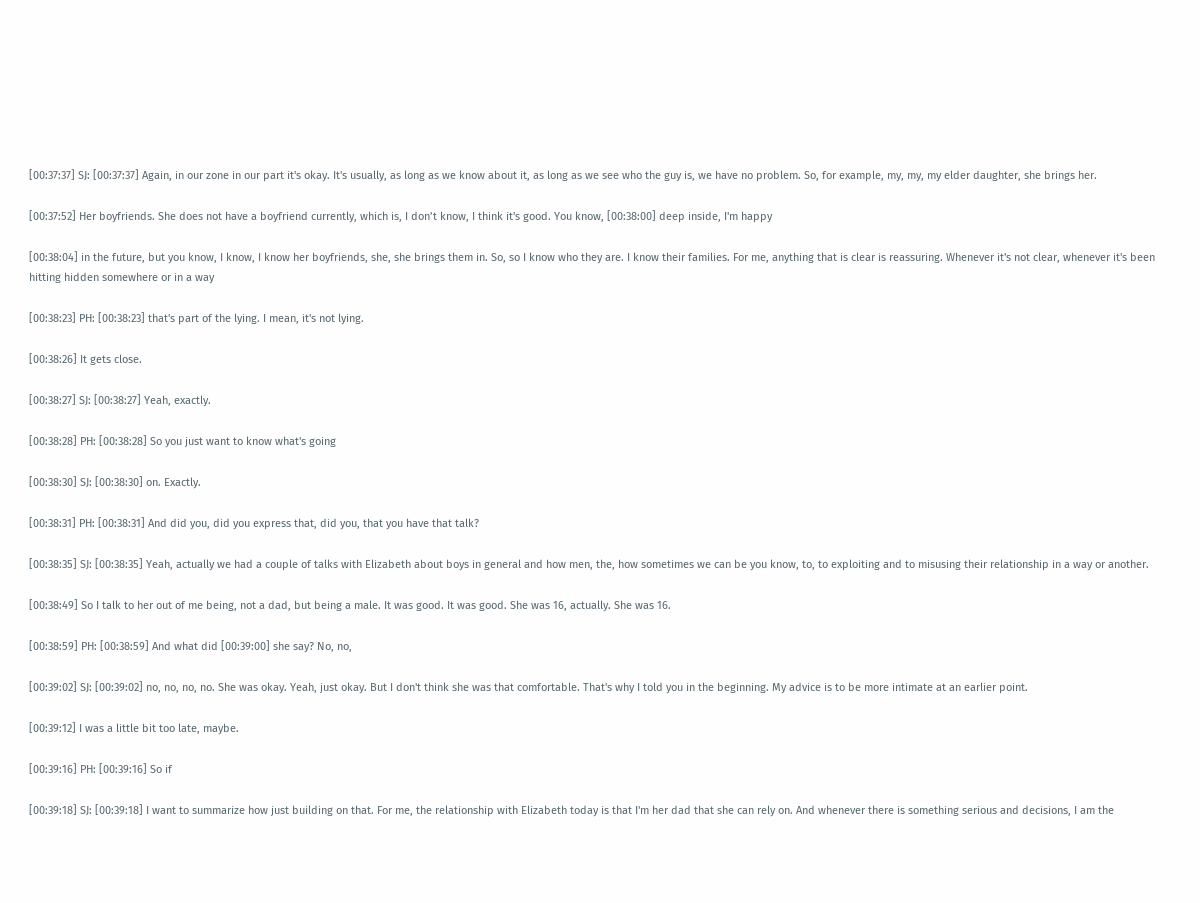[00:37:37] SJ: [00:37:37] Again, in our zone in our part it's okay. It's usually, as long as we know about it, as long as we see who the guy is, we have no problem. So, for example, my, my, my elder daughter, she brings her.

[00:37:52] Her boyfriends. She does not have a boyfriend currently, which is, I don’t know, I think it's good. You know, [00:38:00] deep inside, I'm happy

[00:38:04] in the future, but you know, I know, I know her boyfriends, she, she brings them in. So, so I know who they are. I know their families. For me, anything that is clear is reassuring. Whenever it's not clear, whenever it's been hitting hidden somewhere or in a way

[00:38:23] PH: [00:38:23] that's part of the lying. I mean, it's not lying.

[00:38:26] It gets close.

[00:38:27] SJ: [00:38:27] Yeah, exactly.

[00:38:28] PH: [00:38:28] So you just want to know what's going

[00:38:30] SJ: [00:38:30] on. Exactly.

[00:38:31] PH: [00:38:31] And did you, did you express that, did you, that you have that talk?

[00:38:35] SJ: [00:38:35] Yeah, actually we had a couple of talks with Elizabeth about boys in general and how men, the, how sometimes we can be you know, to, to exploiting and to misusing their relationship in a way or another.

[00:38:49] So I talk to her out of me being, not a dad, but being a male. It was good. It was good. She was 16, actually. She was 16.

[00:38:59] PH: [00:38:59] And what did [00:39:00] she say? No, no,

[00:39:02] SJ: [00:39:02] no, no, no, no. She was okay. Yeah, just okay. But I don't think she was that comfortable. That's why I told you in the beginning. My advice is to be more intimate at an earlier point.

[00:39:12] I was a little bit too late, maybe.

[00:39:16] PH: [00:39:16] So if

[00:39:18] SJ: [00:39:18] I want to summarize how just building on that. For me, the relationship with Elizabeth today is that I'm her dad that she can rely on. And whenever there is something serious and decisions, I am the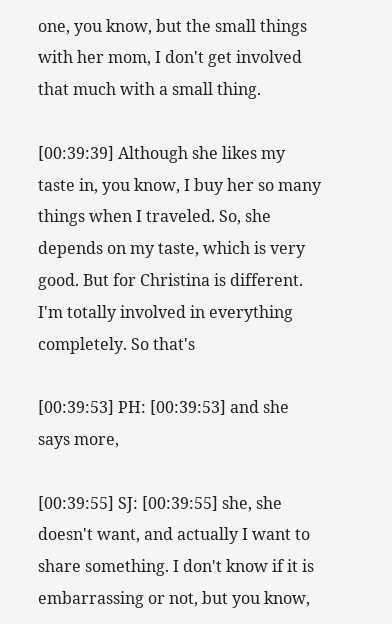one, you know, but the small things with her mom, I don't get involved that much with a small thing.

[00:39:39] Although she likes my taste in, you know, I buy her so many things when I traveled. So, she depends on my taste, which is very good. But for Christina is different. I'm totally involved in everything completely. So that's

[00:39:53] PH: [00:39:53] and she says more,

[00:39:55] SJ: [00:39:55] she, she doesn't want, and actually I want to share something. I don't know if it is embarrassing or not, but you know,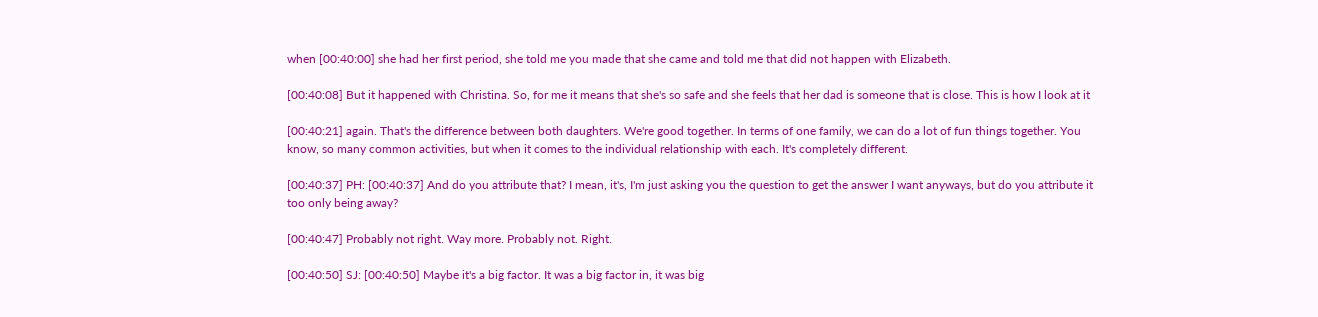when [00:40:00] she had her first period, she told me you made that she came and told me that did not happen with Elizabeth.

[00:40:08] But it happened with Christina. So, for me it means that she's so safe and she feels that her dad is someone that is close. This is how I look at it

[00:40:21] again. That's the difference between both daughters. We're good together. In terms of one family, we can do a lot of fun things together. You know, so many common activities, but when it comes to the individual relationship with each. It's completely different.

[00:40:37] PH: [00:40:37] And do you attribute that? I mean, it's, I'm just asking you the question to get the answer I want anyways, but do you attribute it too only being away?

[00:40:47] Probably not right. Way more. Probably not. Right.

[00:40:50] SJ: [00:40:50] Maybe it's a big factor. It was a big factor in, it was big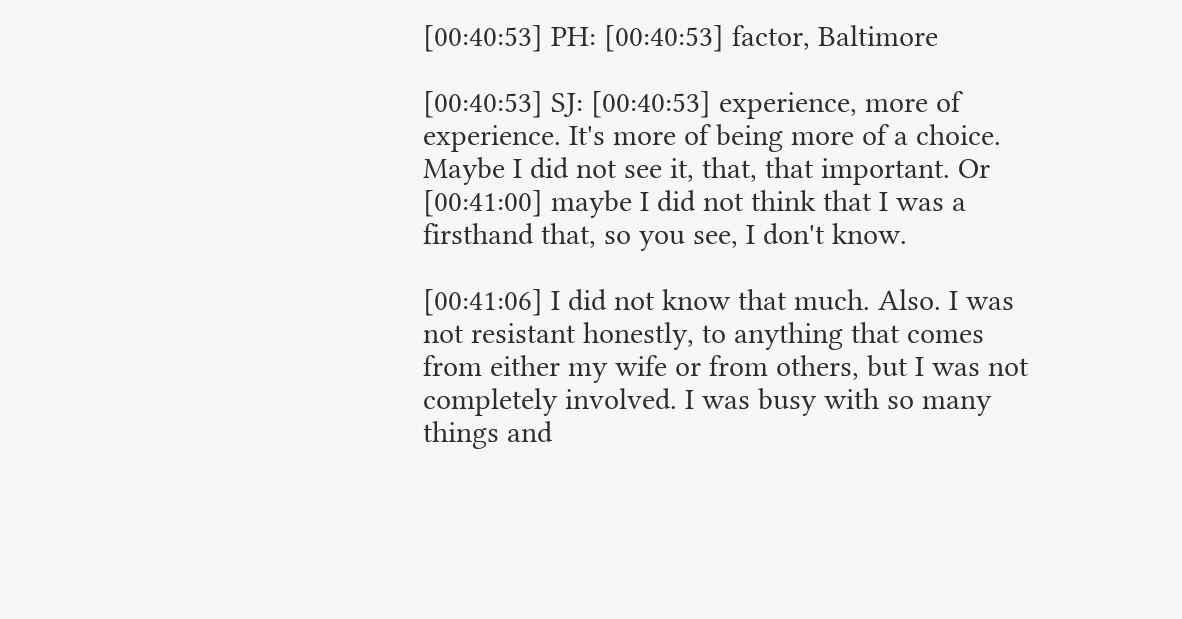[00:40:53] PH: [00:40:53] factor, Baltimore

[00:40:53] SJ: [00:40:53] experience, more of experience. It's more of being more of a choice. Maybe I did not see it, that, that important. Or [00:41:00] maybe I did not think that I was a firsthand that, so you see, I don't know.

[00:41:06] I did not know that much. Also. I was not resistant honestly, to anything that comes from either my wife or from others, but I was not completely involved. I was busy with so many things and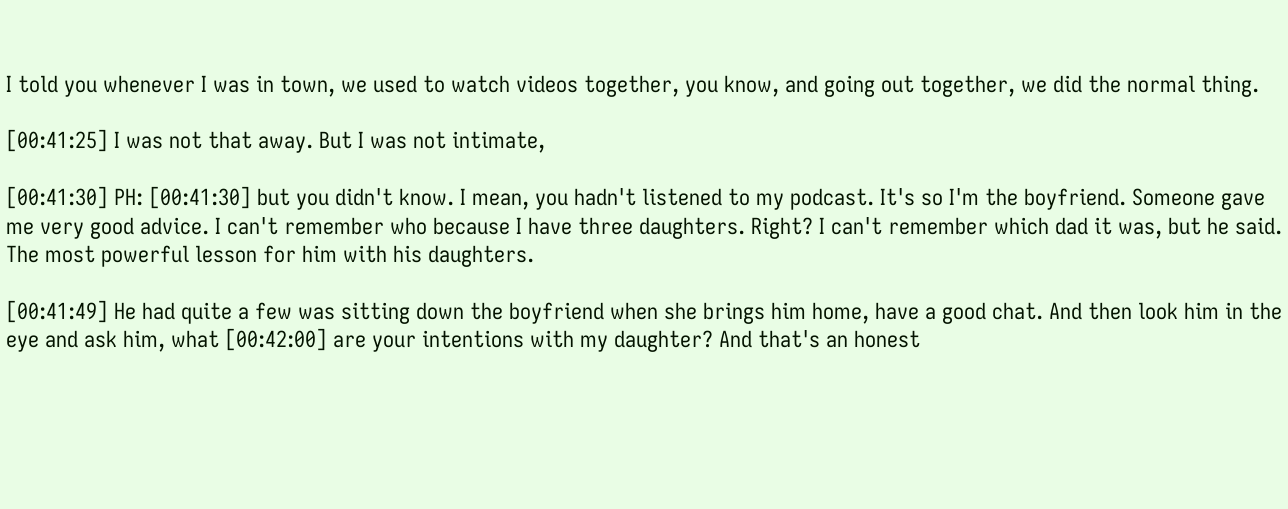I told you whenever I was in town, we used to watch videos together, you know, and going out together, we did the normal thing.

[00:41:25] I was not that away. But I was not intimate,

[00:41:30] PH: [00:41:30] but you didn't know. I mean, you hadn't listened to my podcast. It's so I'm the boyfriend. Someone gave me very good advice. I can't remember who because I have three daughters. Right? I can't remember which dad it was, but he said. The most powerful lesson for him with his daughters.

[00:41:49] He had quite a few was sitting down the boyfriend when she brings him home, have a good chat. And then look him in the eye and ask him, what [00:42:00] are your intentions with my daughter? And that's an honest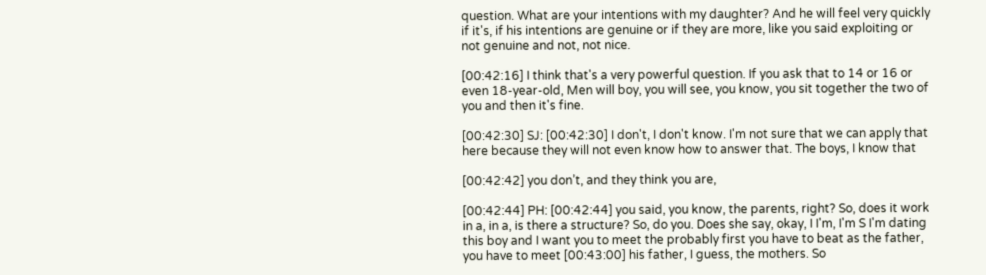question. What are your intentions with my daughter? And he will feel very quickly if it's, if his intentions are genuine or if they are more, like you said exploiting or not genuine and not, not nice.

[00:42:16] I think that's a very powerful question. If you ask that to 14 or 16 or even 18-year-old, Men will boy, you will see, you know, you sit together the two of you and then it's fine.

[00:42:30] SJ: [00:42:30] I don't, I don't know. I'm not sure that we can apply that here because they will not even know how to answer that. The boys, I know that

[00:42:42] you don’t, and they think you are,

[00:42:44] PH: [00:42:44] you said, you know, the parents, right? So, does it work in a, in a, is there a structure? So, do you. Does she say, okay, I I'm, I'm S I'm dating this boy and I want you to meet the probably first you have to beat as the father, you have to meet [00:43:00] his father, I guess, the mothers. So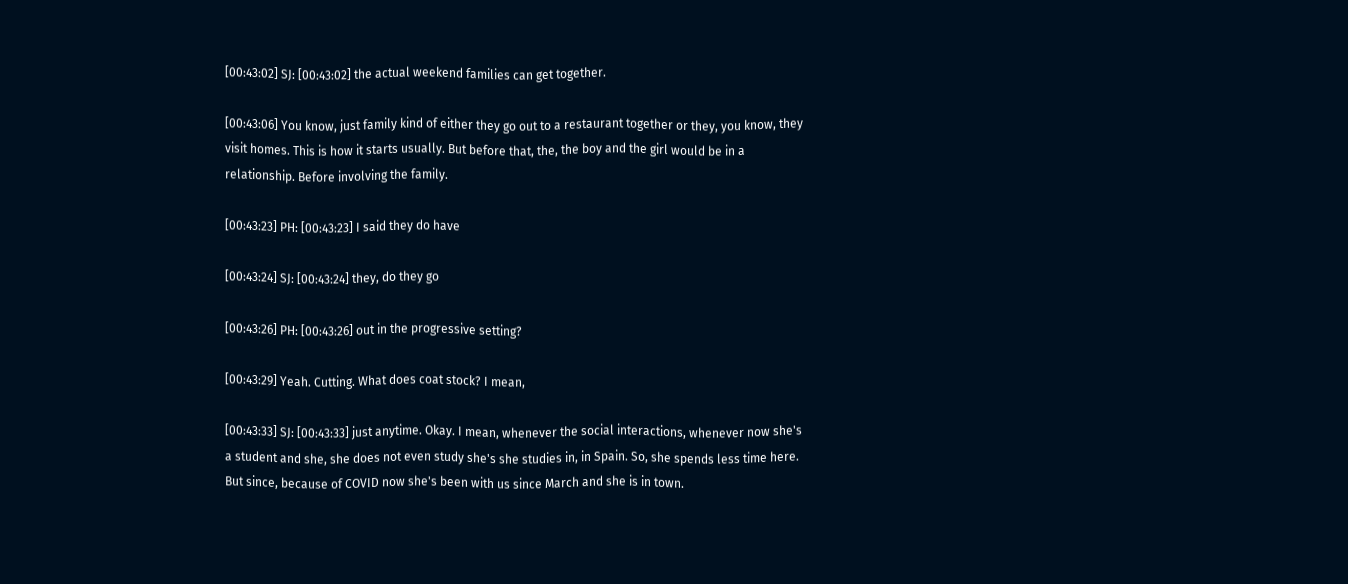[00:43:02] SJ: [00:43:02] the actual weekend families can get together.

[00:43:06] You know, just family kind of either they go out to a restaurant together or they, you know, they visit homes. This is how it starts usually. But before that, the, the boy and the girl would be in a relationship. Before involving the family.

[00:43:23] PH: [00:43:23] I said they do have

[00:43:24] SJ: [00:43:24] they, do they go

[00:43:26] PH: [00:43:26] out in the progressive setting?

[00:43:29] Yeah. Cutting. What does coat stock? I mean,

[00:43:33] SJ: [00:43:33] just anytime. Okay. I mean, whenever the social interactions, whenever now she's a student and she, she does not even study she's she studies in, in Spain. So, she spends less time here. But since, because of COVID now she's been with us since March and she is in town.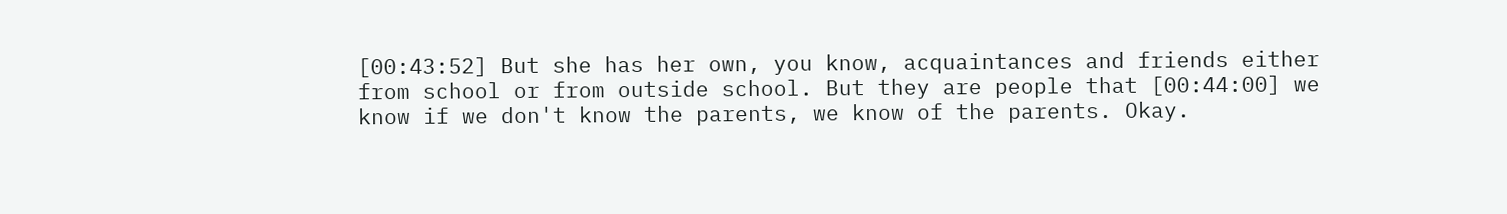[00:43:52] But she has her own, you know, acquaintances and friends either from school or from outside school. But they are people that [00:44:00] we know if we don't know the parents, we know of the parents. Okay.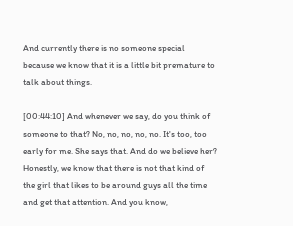And currently there is no someone special because we know that it is a little bit premature to talk about things.

[00:44:10] And whenever we say, do you think of someone to that? No, no, no, no, no. It's too, too early for me. She says that. And do we believe her? Honestly, we know that there is not that kind of the girl that likes to be around guys all the time and get that attention. And you know,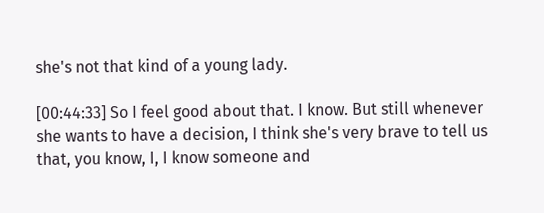she's not that kind of a young lady.

[00:44:33] So I feel good about that. I know. But still whenever she wants to have a decision, I think she's very brave to tell us that, you know, I, I know someone and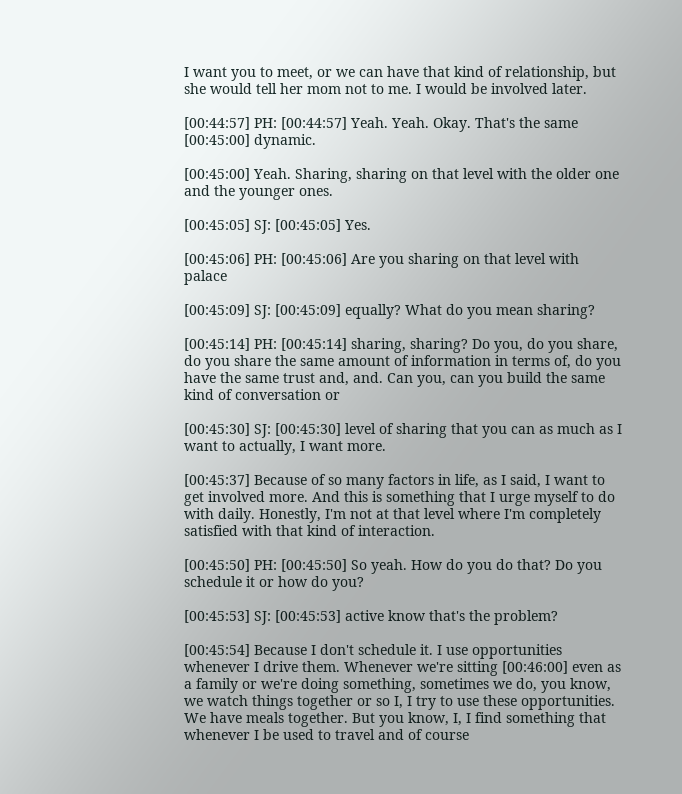I want you to meet, or we can have that kind of relationship, but she would tell her mom not to me. I would be involved later.

[00:44:57] PH: [00:44:57] Yeah. Yeah. Okay. That's the same [00:45:00] dynamic.

[00:45:00] Yeah. Sharing, sharing on that level with the older one and the younger ones.

[00:45:05] SJ: [00:45:05] Yes.

[00:45:06] PH: [00:45:06] Are you sharing on that level with palace

[00:45:09] SJ: [00:45:09] equally? What do you mean sharing?

[00:45:14] PH: [00:45:14] sharing, sharing? Do you, do you share, do you share the same amount of information in terms of, do you have the same trust and, and. Can you, can you build the same kind of conversation or

[00:45:30] SJ: [00:45:30] level of sharing that you can as much as I want to actually, I want more.

[00:45:37] Because of so many factors in life, as I said, I want to get involved more. And this is something that I urge myself to do with daily. Honestly, I'm not at that level where I'm completely satisfied with that kind of interaction.

[00:45:50] PH: [00:45:50] So yeah. How do you do that? Do you schedule it or how do you?

[00:45:53] SJ: [00:45:53] active know that's the problem?

[00:45:54] Because I don't schedule it. I use opportunities whenever I drive them. Whenever we're sitting [00:46:00] even as a family or we're doing something, sometimes we do, you know, we watch things together or so I, I try to use these opportunities. We have meals together. But you know, I, I find something that whenever I be used to travel and of course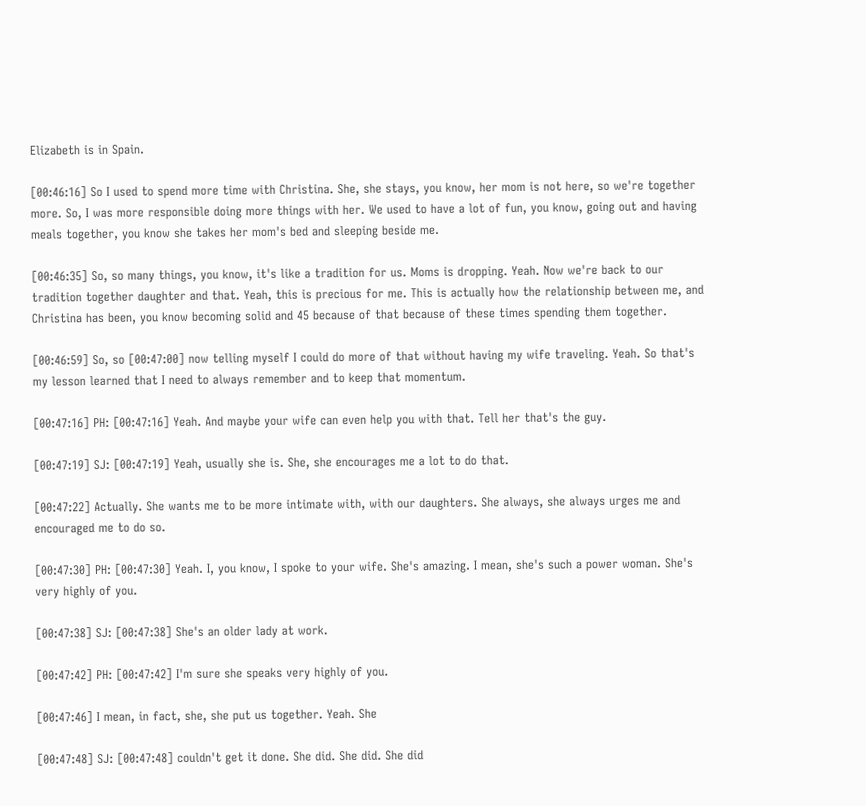Elizabeth is in Spain.

[00:46:16] So I used to spend more time with Christina. She, she stays, you know, her mom is not here, so we're together more. So, I was more responsible doing more things with her. We used to have a lot of fun, you know, going out and having meals together, you know she takes her mom's bed and sleeping beside me.

[00:46:35] So, so many things, you know, it's like a tradition for us. Moms is dropping. Yeah. Now we're back to our tradition together daughter and that. Yeah, this is precious for me. This is actually how the relationship between me, and Christina has been, you know becoming solid and 45 because of that because of these times spending them together.

[00:46:59] So, so [00:47:00] now telling myself I could do more of that without having my wife traveling. Yeah. So that's my lesson learned that I need to always remember and to keep that momentum.

[00:47:16] PH: [00:47:16] Yeah. And maybe your wife can even help you with that. Tell her that's the guy.

[00:47:19] SJ: [00:47:19] Yeah, usually she is. She, she encourages me a lot to do that.

[00:47:22] Actually. She wants me to be more intimate with, with our daughters. She always, she always urges me and encouraged me to do so.

[00:47:30] PH: [00:47:30] Yeah. I, you know, I spoke to your wife. She's amazing. I mean, she's such a power woman. She's very highly of you.

[00:47:38] SJ: [00:47:38] She's an older lady at work.

[00:47:42] PH: [00:47:42] I'm sure she speaks very highly of you.

[00:47:46] I mean, in fact, she, she put us together. Yeah. She

[00:47:48] SJ: [00:47:48] couldn't get it done. She did. She did. She did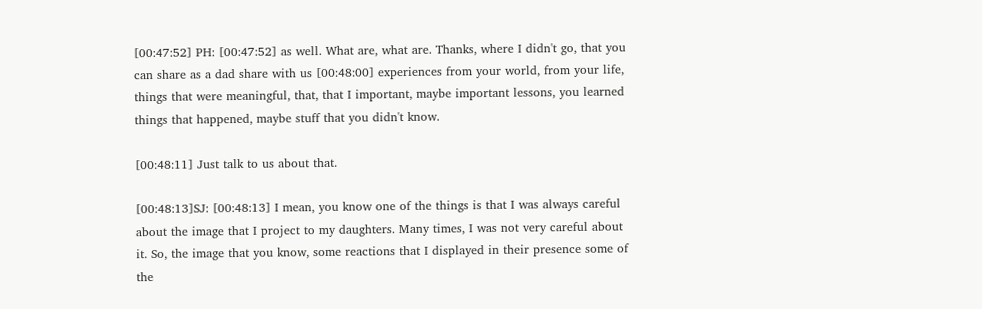[00:47:52] PH: [00:47:52] as well. What are, what are. Thanks, where I didn't go, that you can share as a dad share with us [00:48:00] experiences from your world, from your life, things that were meaningful, that, that I important, maybe important lessons, you learned things that happened, maybe stuff that you didn't know.

[00:48:11] Just talk to us about that.

[00:48:13]SJ: [00:48:13] I mean, you know one of the things is that I was always careful about the image that I project to my daughters. Many times, I was not very careful about it. So, the image that you know, some reactions that I displayed in their presence some of the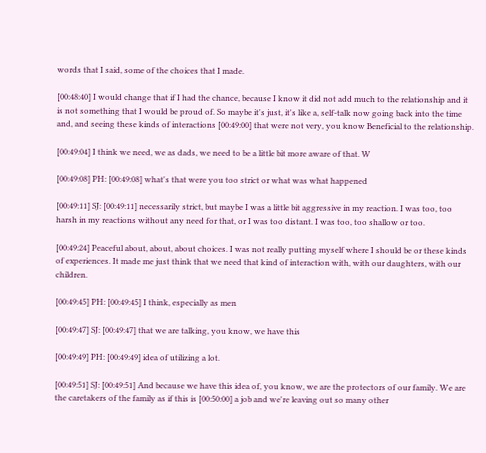words that I said, some of the choices that I made.

[00:48:40] I would change that if I had the chance, because I know it did not add much to the relationship and it is not something that I would be proud of. So maybe it's just, it's like a, self-talk now going back into the time and, and seeing these kinds of interactions [00:49:00] that were not very, you know Beneficial to the relationship.

[00:49:04] I think we need, we as dads, we need to be a little bit more aware of that. W

[00:49:08] PH: [00:49:08] what's that were you too strict or what was what happened

[00:49:11] SJ: [00:49:11] necessarily strict, but maybe I was a little bit aggressive in my reaction. I was too, too harsh in my reactions without any need for that, or I was too distant. I was too, too shallow or too.

[00:49:24] Peaceful about, about, about choices. I was not really putting myself where I should be or these kinds of experiences. It made me just think that we need that kind of interaction with, with our daughters, with our children.

[00:49:45] PH: [00:49:45] I think, especially as men

[00:49:47] SJ: [00:49:47] that we are talking, you know, we have this

[00:49:49] PH: [00:49:49] idea of utilizing a lot.

[00:49:51] SJ: [00:49:51] And because we have this idea of, you know, we are the protectors of our family. We are the caretakers of the family as if this is [00:50:00] a job and we're leaving out so many other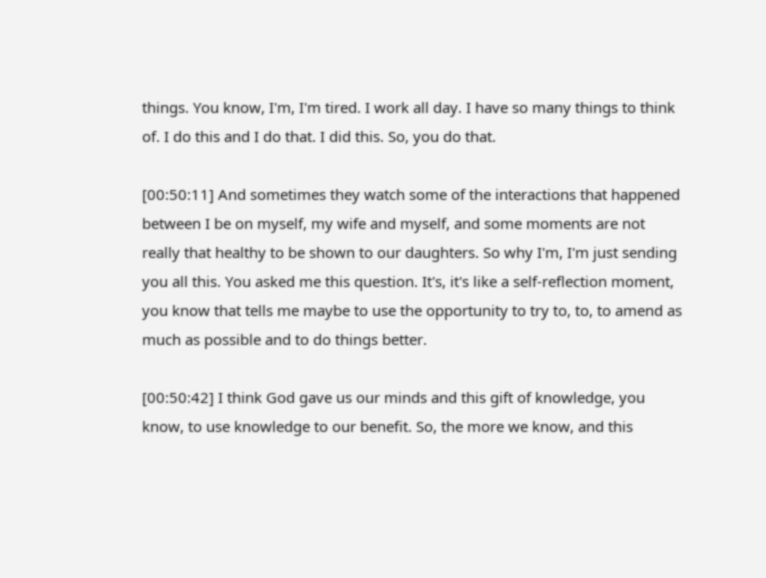things. You know, I'm, I'm tired. I work all day. I have so many things to think of. I do this and I do that. I did this. So, you do that.

[00:50:11] And sometimes they watch some of the interactions that happened between I be on myself, my wife and myself, and some moments are not really that healthy to be shown to our daughters. So why I'm, I'm just sending you all this. You asked me this question. It's, it's like a self-reflection moment, you know that tells me maybe to use the opportunity to try to, to, to amend as much as possible and to do things better.

[00:50:42] I think God gave us our minds and this gift of knowledge, you know, to use knowledge to our benefit. So, the more we know, and this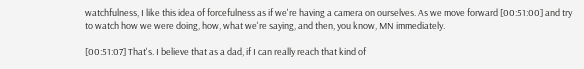watchfulness, I like this idea of forcefulness as if we're having a camera on ourselves. As we move forward [00:51:00] and try to watch how we were doing, how, what we're saying, and then, you know, MN immediately.

[00:51:07] That's. I believe that as a dad, if I can really reach that kind of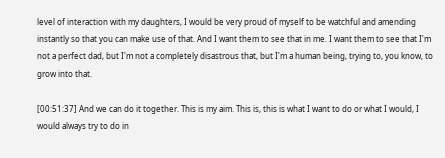level of interaction with my daughters, I would be very proud of myself to be watchful and amending instantly so that you can make use of that. And I want them to see that in me. I want them to see that I'm not a perfect dad, but I'm not a completely disastrous that, but I'm a human being, trying to, you know, to grow into that.

[00:51:37] And we can do it together. This is my aim. This is, this is what I want to do or what I would, I would always try to do in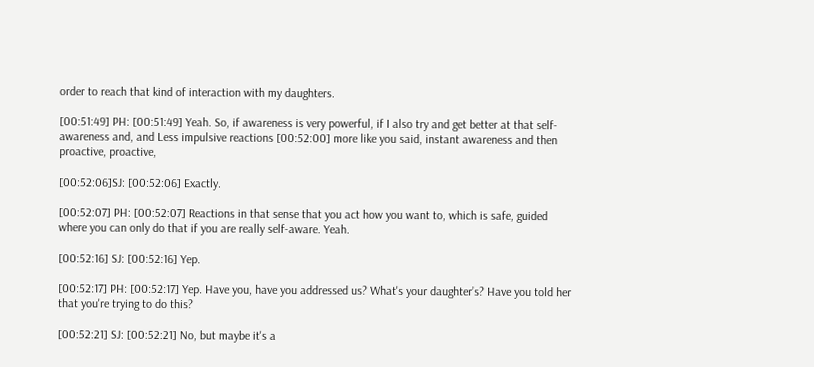order to reach that kind of interaction with my daughters.

[00:51:49] PH: [00:51:49] Yeah. So, if awareness is very powerful, if I also try and get better at that self-awareness and, and Less impulsive reactions [00:52:00] more like you said, instant awareness and then proactive, proactive,

[00:52:06]SJ: [00:52:06] Exactly.

[00:52:07] PH: [00:52:07] Reactions in that sense that you act how you want to, which is safe, guided where you can only do that if you are really self-aware. Yeah.

[00:52:16] SJ: [00:52:16] Yep.

[00:52:17] PH: [00:52:17] Yep. Have you, have you addressed us? What's your daughter’s? Have you told her that you're trying to do this?

[00:52:21] SJ: [00:52:21] No, but maybe it's a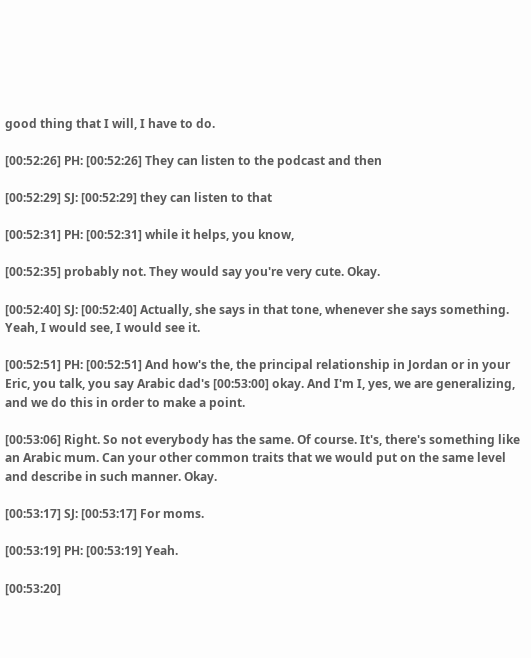good thing that I will, I have to do.

[00:52:26] PH: [00:52:26] They can listen to the podcast and then

[00:52:29] SJ: [00:52:29] they can listen to that

[00:52:31] PH: [00:52:31] while it helps, you know,

[00:52:35] probably not. They would say you're very cute. Okay.

[00:52:40] SJ: [00:52:40] Actually, she says in that tone, whenever she says something. Yeah, I would see, I would see it.

[00:52:51] PH: [00:52:51] And how's the, the principal relationship in Jordan or in your Eric, you talk, you say Arabic dad's [00:53:00] okay. And I'm I, yes, we are generalizing, and we do this in order to make a point.

[00:53:06] Right. So not everybody has the same. Of course. It's, there's something like an Arabic mum. Can your other common traits that we would put on the same level and describe in such manner. Okay.

[00:53:17] SJ: [00:53:17] For moms.

[00:53:19] PH: [00:53:19] Yeah.

[00:53:20]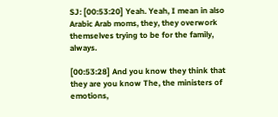SJ: [00:53:20] Yeah. Yeah, I mean in also Arabic Arab moms, they, they overwork themselves trying to be for the family, always.

[00:53:28] And you know they think that they are you know The, the ministers of emotions,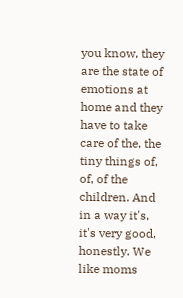you know, they are the state of emotions at home and they have to take care of the, the tiny things of, of, of the children. And in a way it's, it's very good, honestly. We like moms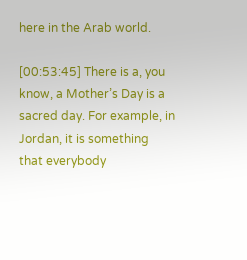here in the Arab world.

[00:53:45] There is a, you know, a Mother’s Day is a sacred day. For example, in Jordan, it is something that everybody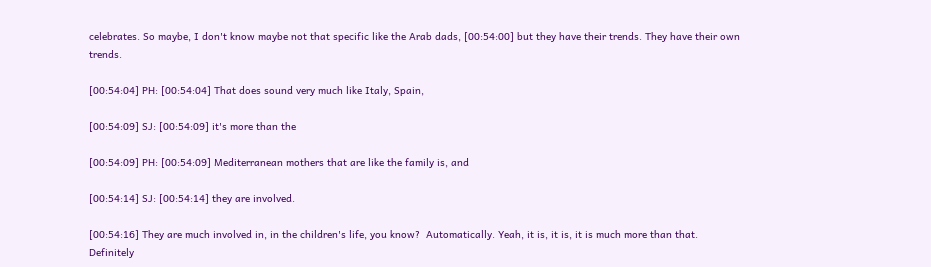celebrates. So maybe, I don't know maybe not that specific like the Arab dads, [00:54:00] but they have their trends. They have their own trends.

[00:54:04] PH: [00:54:04] That does sound very much like Italy, Spain,

[00:54:09] SJ: [00:54:09] it's more than the

[00:54:09] PH: [00:54:09] Mediterranean mothers that are like the family is, and

[00:54:14] SJ: [00:54:14] they are involved.

[00:54:16] They are much involved in, in the children's life, you know?  Automatically. Yeah, it is, it is, it is much more than that. Definitely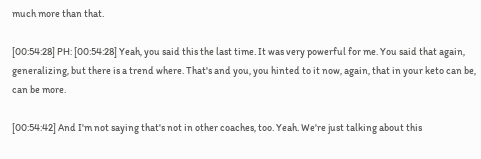much more than that.

[00:54:28] PH: [00:54:28] Yeah, you said this the last time. It was very powerful for me. You said that again, generalizing, but there is a trend where. That's and you, you hinted to it now, again, that in your keto can be, can be more.

[00:54:42] And I'm not saying that's not in other coaches, too. Yeah. We're just talking about this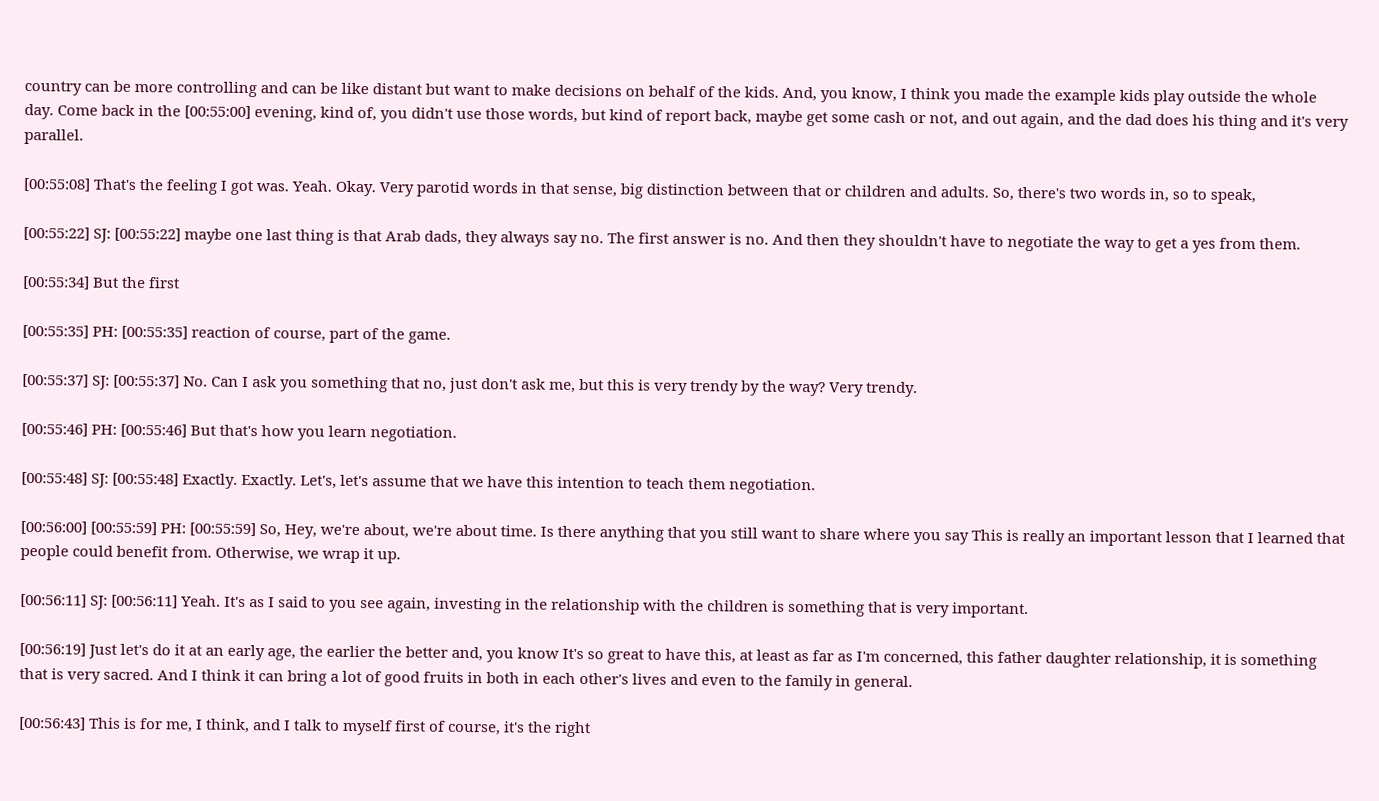country can be more controlling and can be like distant but want to make decisions on behalf of the kids. And, you know, I think you made the example kids play outside the whole day. Come back in the [00:55:00] evening, kind of, you didn't use those words, but kind of report back, maybe get some cash or not, and out again, and the dad does his thing and it's very parallel.

[00:55:08] That's the feeling I got was. Yeah. Okay. Very parotid words in that sense, big distinction between that or children and adults. So, there's two words in, so to speak,

[00:55:22] SJ: [00:55:22] maybe one last thing is that Arab dads, they always say no. The first answer is no. And then they shouldn't have to negotiate the way to get a yes from them.

[00:55:34] But the first

[00:55:35] PH: [00:55:35] reaction of course, part of the game.

[00:55:37] SJ: [00:55:37] No. Can I ask you something that no, just don't ask me, but this is very trendy by the way? Very trendy.

[00:55:46] PH: [00:55:46] But that's how you learn negotiation.

[00:55:48] SJ: [00:55:48] Exactly. Exactly. Let's, let's assume that we have this intention to teach them negotiation.

[00:56:00] [00:55:59] PH: [00:55:59] So, Hey, we're about, we're about time. Is there anything that you still want to share where you say This is really an important lesson that I learned that people could benefit from. Otherwise, we wrap it up.

[00:56:11] SJ: [00:56:11] Yeah. It's as I said to you see again, investing in the relationship with the children is something that is very important.

[00:56:19] Just let's do it at an early age, the earlier the better and, you know It's so great to have this, at least as far as I'm concerned, this father daughter relationship, it is something that is very sacred. And I think it can bring a lot of good fruits in both in each other's lives and even to the family in general.

[00:56:43] This is for me, I think, and I talk to myself first of course, it's the right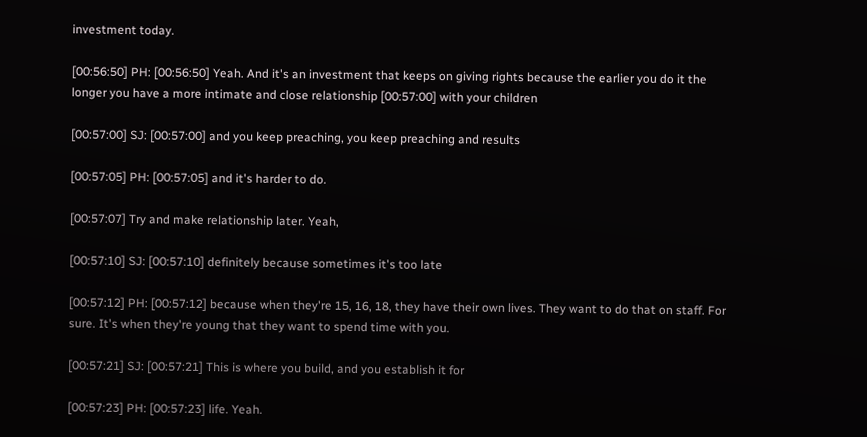investment today.

[00:56:50] PH: [00:56:50] Yeah. And it's an investment that keeps on giving rights because the earlier you do it the longer you have a more intimate and close relationship [00:57:00] with your children

[00:57:00] SJ: [00:57:00] and you keep preaching, you keep preaching and results

[00:57:05] PH: [00:57:05] and it's harder to do.

[00:57:07] Try and make relationship later. Yeah,

[00:57:10] SJ: [00:57:10] definitely because sometimes it's too late

[00:57:12] PH: [00:57:12] because when they're 15, 16, 18, they have their own lives. They want to do that on staff. For sure. It's when they're young that they want to spend time with you.

[00:57:21] SJ: [00:57:21] This is where you build, and you establish it for

[00:57:23] PH: [00:57:23] life. Yeah.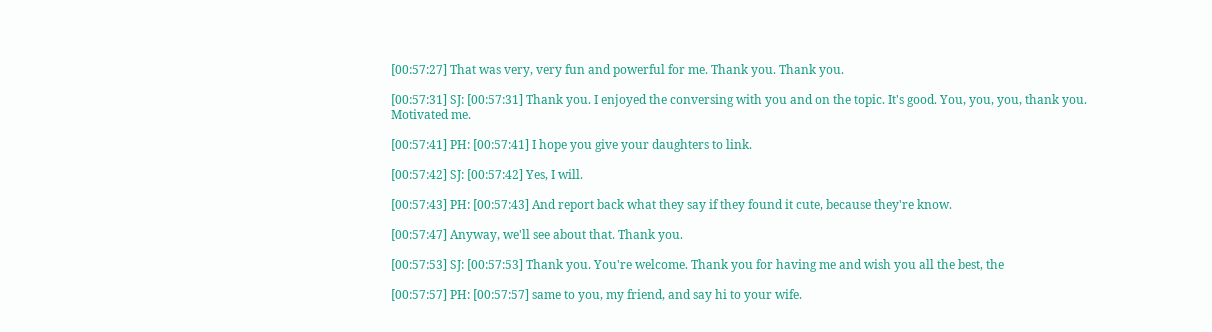[00:57:27] That was very, very fun and powerful for me. Thank you. Thank you.

[00:57:31] SJ: [00:57:31] Thank you. I enjoyed the conversing with you and on the topic. It's good. You, you, you, thank you. Motivated me.

[00:57:41] PH: [00:57:41] I hope you give your daughters to link.

[00:57:42] SJ: [00:57:42] Yes, I will.

[00:57:43] PH: [00:57:43] And report back what they say if they found it cute, because they're know.

[00:57:47] Anyway, we'll see about that. Thank you.

[00:57:53] SJ: [00:57:53] Thank you. You're welcome. Thank you for having me and wish you all the best, the

[00:57:57] PH: [00:57:57] same to you, my friend, and say hi to your wife.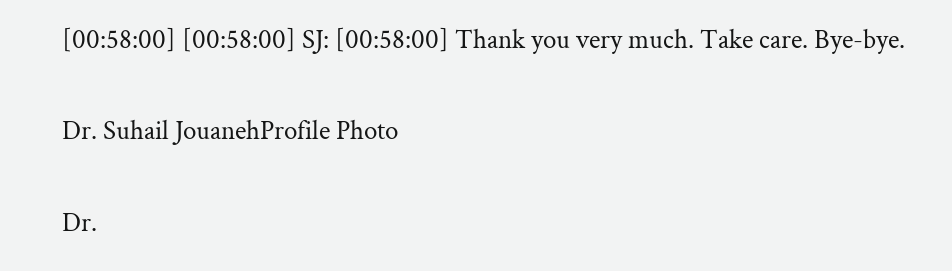[00:58:00] [00:58:00] SJ: [00:58:00] Thank you very much. Take care. Bye-bye.

Dr. Suhail JouanehProfile Photo

Dr.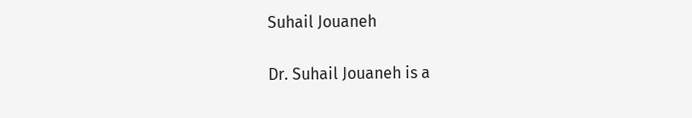Suhail Jouaneh

Dr. Suhail Jouaneh is a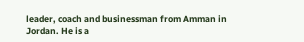leader, coach and businessman from Amman in Jordan. He is a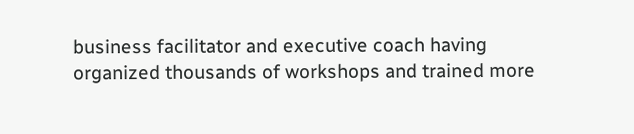business facilitator and executive coach having organized thousands of workshops and trained more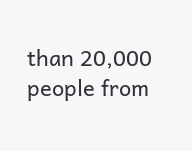than 20,000 people from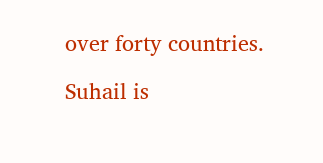over forty countries.

Suhail is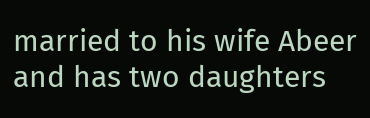married to his wife Abeer and has two daughters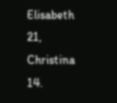Elisabeth 21, Christina 14.